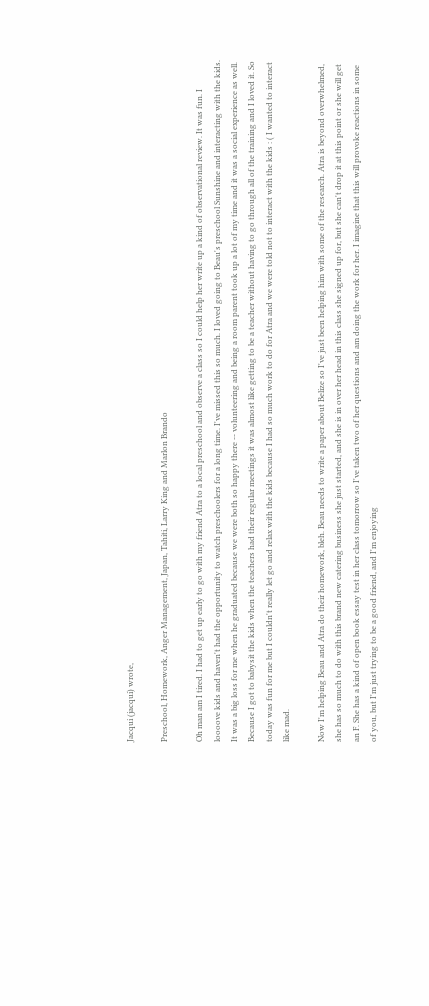Jacqui (jacqui) wrote,

Preschool, Homework, Anger Management, Japan, Tahiti, Larry King and Marlon Brando

Oh man am I tired. I had to get up early to go with my friend Atra to a local preschool and observe a class so I could help her write up a kind of observational review. It was fun. I loooove kids and haven't had the opportunity to watch preschoolers for a long time. I've missed this so much. I loved going to Beau's preschool Sunshine and interacting with the kids. It was a big loss for me when he graduated because we were both so happy there -- volunteering and being a room parent took up a lot of my time and it was a social experience as well. Because I got to babysit the kids when the teachers had their regular meetings it was almost like getting to be a teacher without having to go through all of the training and I loved it. So today was fun for me but I couldn't really let go and relax with the kids because I had so much work to do for Atra and we were told not to interact with the kids : ( I wanted to interact like mad.

Now I'm helping Beau and Atra do their homework, bleh. Beau needs to write a paper about Belize so I've just been helping him with some of the research. Atra is beyond overwhelmed, she has so much to do with this brand new catering business she just started, and she is in over her head in this class she signed up for, but she can't drop it at this point or she will get an F. She has a kind of open book essay test in her class tomorrow so I've taken two of her questions and am doing the work for her. I imagine that this will provoke reactions in some of you, but I'm just trying to be a good friend, and I'm enjoying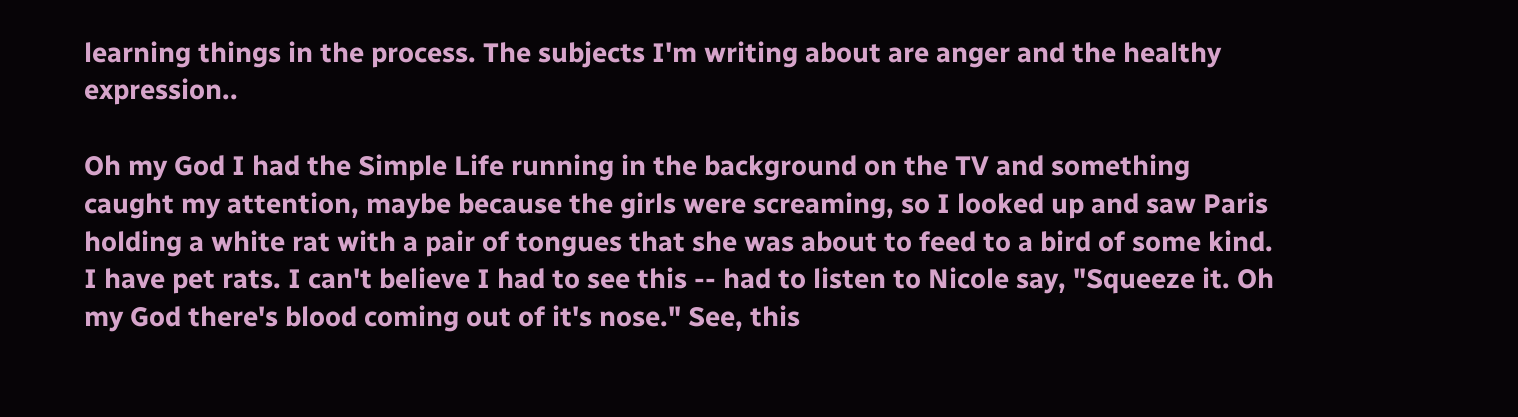learning things in the process. The subjects I'm writing about are anger and the healthy expression..

Oh my God I had the Simple Life running in the background on the TV and something caught my attention, maybe because the girls were screaming, so I looked up and saw Paris holding a white rat with a pair of tongues that she was about to feed to a bird of some kind. I have pet rats. I can't believe I had to see this -- had to listen to Nicole say, "Squeeze it. Oh my God there's blood coming out of it's nose." See, this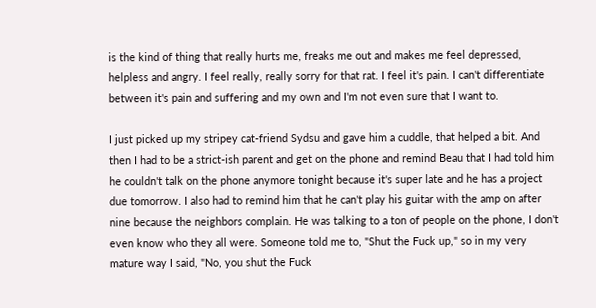is the kind of thing that really hurts me, freaks me out and makes me feel depressed, helpless and angry. I feel really, really sorry for that rat. I feel it's pain. I can't differentiate between it's pain and suffering and my own and I'm not even sure that I want to.

I just picked up my stripey cat-friend Sydsu and gave him a cuddle, that helped a bit. And then I had to be a strict-ish parent and get on the phone and remind Beau that I had told him he couldn't talk on the phone anymore tonight because it's super late and he has a project due tomorrow. I also had to remind him that he can't play his guitar with the amp on after nine because the neighbors complain. He was talking to a ton of people on the phone, I don't even know who they all were. Someone told me to, "Shut the Fuck up," so in my very mature way I said, "No, you shut the Fuck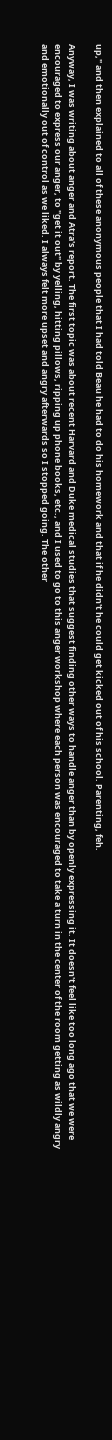up," and then explained to all of these anonymous people that I had told Beau he had to do his homework and that if he didn't he could get kicked out of his school. Parenting, feh.

Anyway, I was writing about anger and Atra's report. The first topic was about recent Harvard and Duke medical studies that suggest finding other ways to handle anger than by openly expressing it. It doesn't feel like too long ago that we were encouraged to express our anger, to "get it out" by yelling, hitting pillows, ripping up phone books, etc., and I used to go to this anger workshop where each person was encouraged to take a turn in the center of the room getting as wildly angry and emotionally out of control as we liked. I always felt more upset and angry afterwards so I stopped going. The other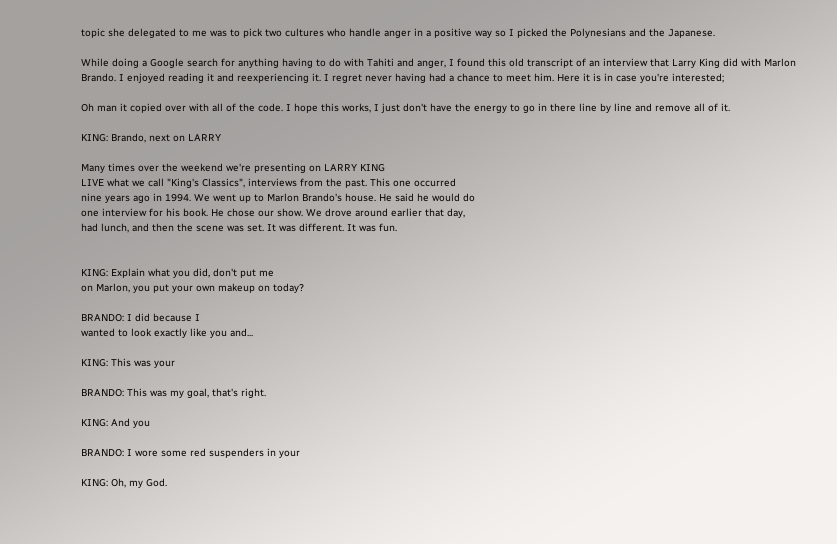topic she delegated to me was to pick two cultures who handle anger in a positive way so I picked the Polynesians and the Japanese.

While doing a Google search for anything having to do with Tahiti and anger, I found this old transcript of an interview that Larry King did with Marlon Brando. I enjoyed reading it and reexperiencing it. I regret never having had a chance to meet him. Here it is in case you're interested;

Oh man it copied over with all of the code. I hope this works, I just don't have the energy to go in there line by line and remove all of it.

KING: Brando, next on LARRY

Many times over the weekend we're presenting on LARRY KING
LIVE what we call "King's Classics", interviews from the past. This one occurred
nine years ago in 1994. We went up to Marlon Brando's house. He said he would do
one interview for his book. He chose our show. We drove around earlier that day,
had lunch, and then the scene was set. It was different. It was fun.


KING: Explain what you did, don't put me
on Marlon, you put your own makeup on today?

BRANDO: I did because I
wanted to look exactly like you and...

KING: This was your

BRANDO: This was my goal, that's right.

KING: And you

BRANDO: I wore some red suspenders in your

KING: Oh, my God.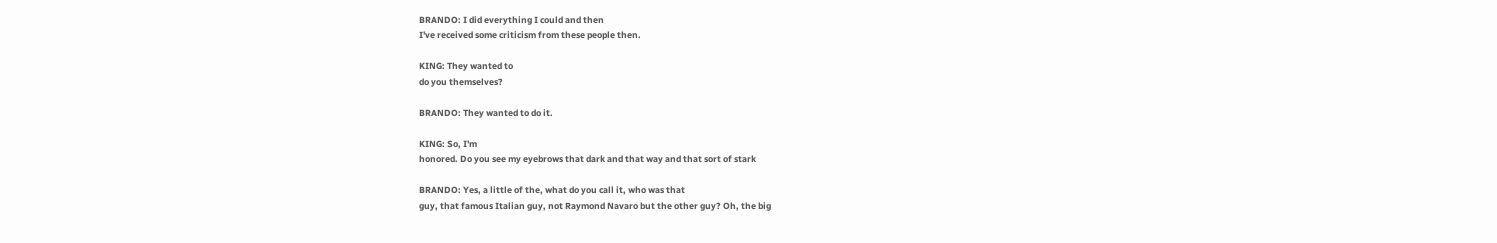BRANDO: I did everything I could and then
I've received some criticism from these people then.

KING: They wanted to
do you themselves?

BRANDO: They wanted to do it.

KING: So, I'm
honored. Do you see my eyebrows that dark and that way and that sort of stark

BRANDO: Yes, a little of the, what do you call it, who was that
guy, that famous Italian guy, not Raymond Navaro but the other guy? Oh, the big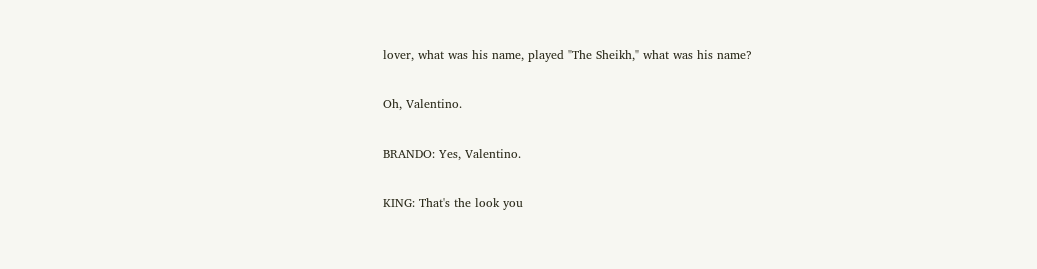lover, what was his name, played "The Sheikh," what was his name?

Oh, Valentino.

BRANDO: Yes, Valentino.

KING: That's the look you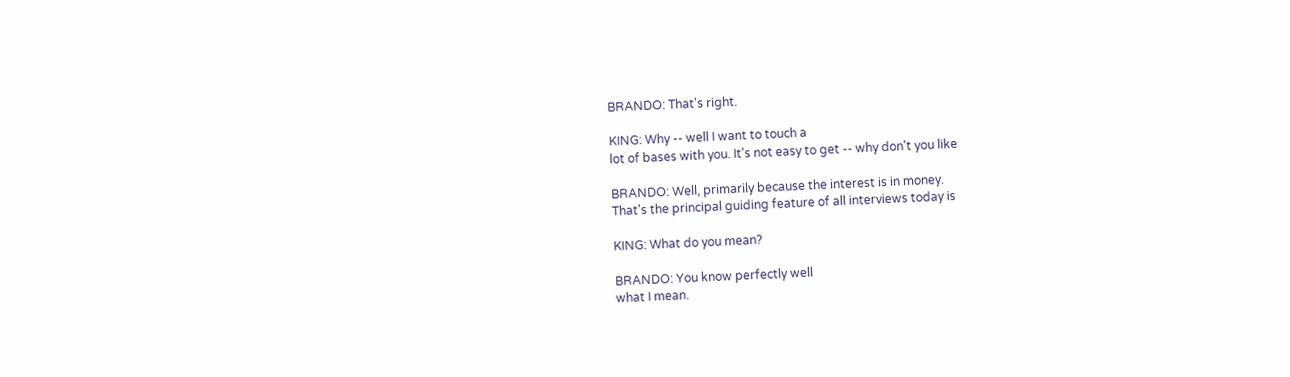BRANDO: That's right.

KING: Why -- well I want to touch a
lot of bases with you. It's not easy to get -- why don't you like

BRANDO: Well, primarily because the interest is in money.
That's the principal guiding feature of all interviews today is

KING: What do you mean?

BRANDO: You know perfectly well
what I mean.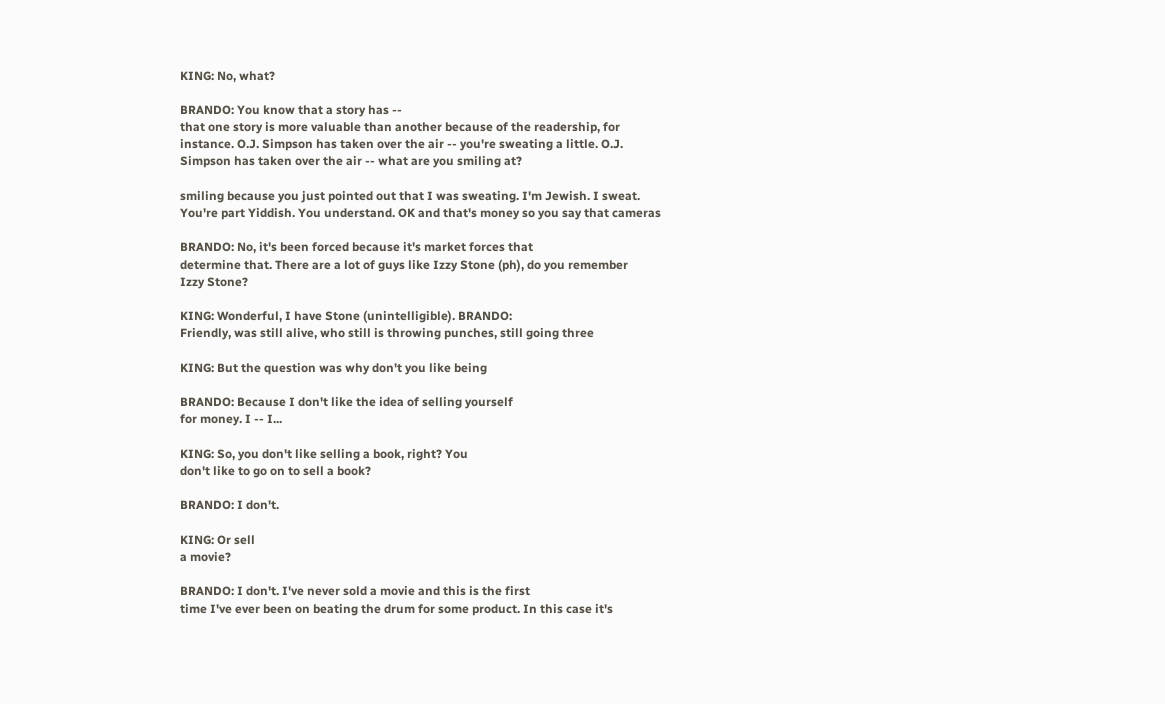KING: No, what?

BRANDO: You know that a story has --
that one story is more valuable than another because of the readership, for
instance. O.J. Simpson has taken over the air -- you're sweating a little. O.J.
Simpson has taken over the air -- what are you smiling at?

smiling because you just pointed out that I was sweating. I'm Jewish. I sweat.
You're part Yiddish. You understand. OK and that's money so you say that cameras

BRANDO: No, it's been forced because it's market forces that
determine that. There are a lot of guys like Izzy Stone (ph), do you remember
Izzy Stone?

KING: Wonderful, I have Stone (unintelligible). BRANDO:
Friendly, was still alive, who still is throwing punches, still going three

KING: But the question was why don't you like being

BRANDO: Because I don't like the idea of selling yourself
for money. I -- I...

KING: So, you don't like selling a book, right? You
don't like to go on to sell a book?

BRANDO: I don't.

KING: Or sell
a movie?

BRANDO: I don't. I've never sold a movie and this is the first
time I've ever been on beating the drum for some product. In this case it's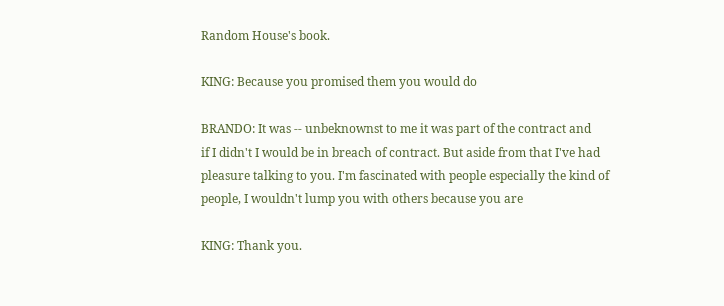Random House's book.

KING: Because you promised them you would do

BRANDO: It was -- unbeknownst to me it was part of the contract and
if I didn't I would be in breach of contract. But aside from that I've had
pleasure talking to you. I'm fascinated with people especially the kind of
people, I wouldn't lump you with others because you are

KING: Thank you.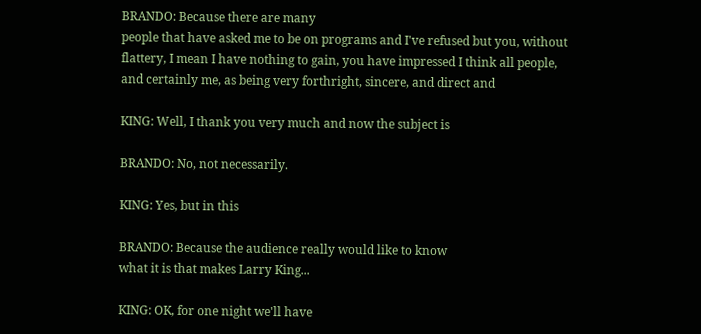BRANDO: Because there are many
people that have asked me to be on programs and I've refused but you, without
flattery, I mean I have nothing to gain, you have impressed I think all people,
and certainly me, as being very forthright, sincere, and direct and

KING: Well, I thank you very much and now the subject is

BRANDO: No, not necessarily.

KING: Yes, but in this

BRANDO: Because the audience really would like to know
what it is that makes Larry King...

KING: OK, for one night we'll have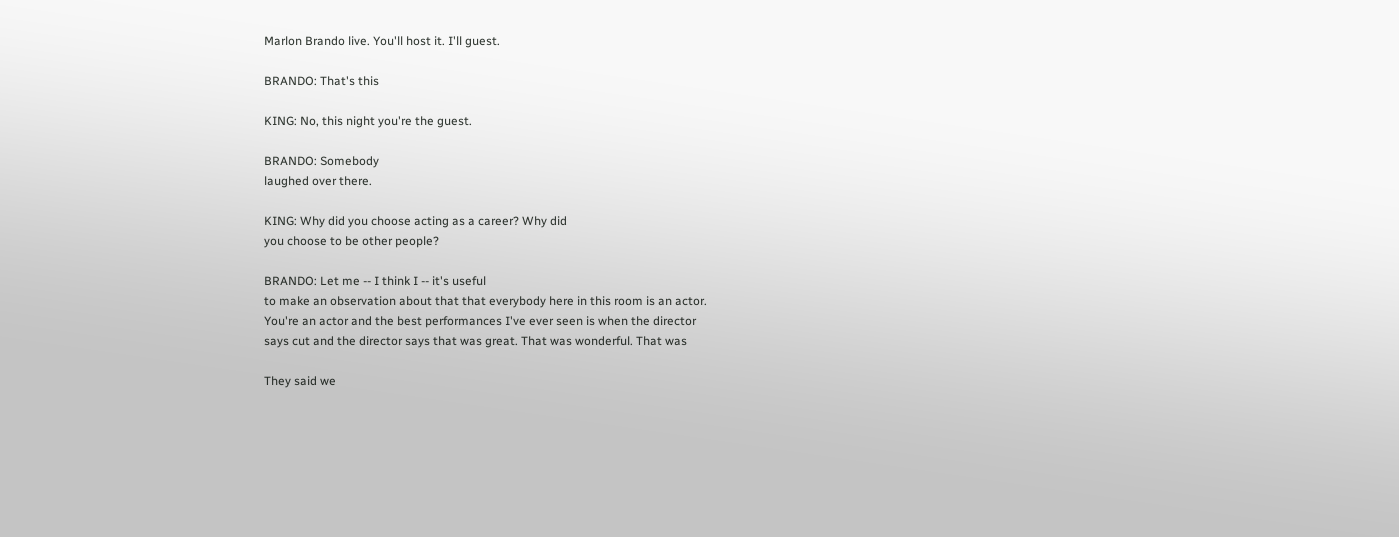Marlon Brando live. You'll host it. I'll guest.

BRANDO: That's this

KING: No, this night you're the guest.

BRANDO: Somebody
laughed over there.

KING: Why did you choose acting as a career? Why did
you choose to be other people?

BRANDO: Let me -- I think I -- it's useful
to make an observation about that that everybody here in this room is an actor.
You're an actor and the best performances I've ever seen is when the director
says cut and the director says that was great. That was wonderful. That was

They said we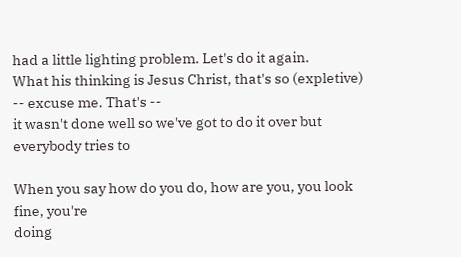had a little lighting problem. Let's do it again.
What his thinking is Jesus Christ, that's so (expletive) -- excuse me. That's --
it wasn't done well so we've got to do it over but everybody tries to

When you say how do you do, how are you, you look fine, you're
doing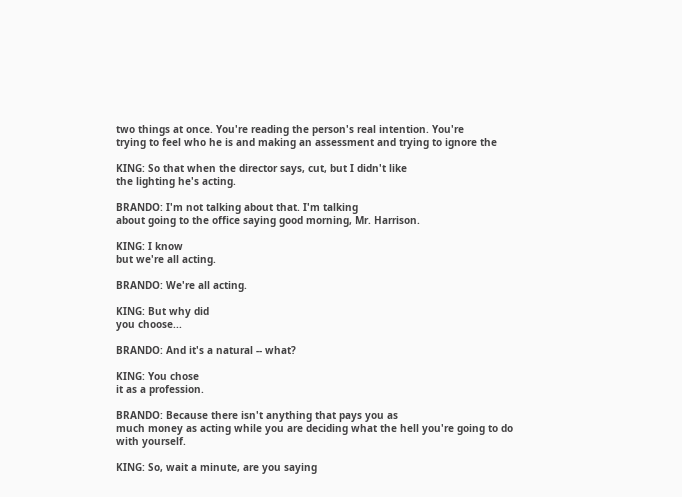two things at once. You're reading the person's real intention. You're
trying to feel who he is and making an assessment and trying to ignore the

KING: So that when the director says, cut, but I didn't like
the lighting he's acting.

BRANDO: I'm not talking about that. I'm talking
about going to the office saying good morning, Mr. Harrison.

KING: I know
but we're all acting.

BRANDO: We're all acting.

KING: But why did
you choose...

BRANDO: And it's a natural -- what?

KING: You chose
it as a profession.

BRANDO: Because there isn't anything that pays you as
much money as acting while you are deciding what the hell you're going to do
with yourself.

KING: So, wait a minute, are you saying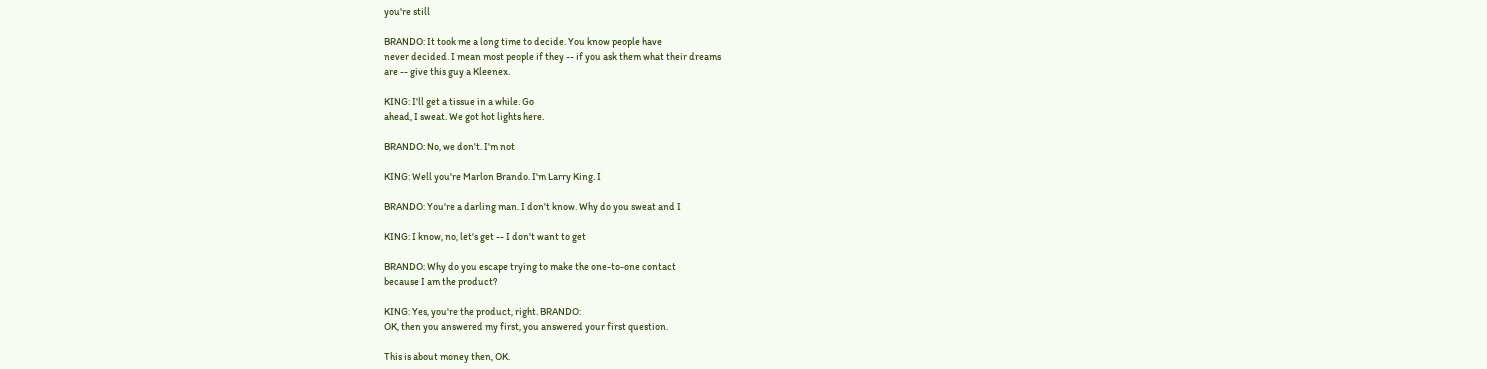you're still

BRANDO: It took me a long time to decide. You know people have
never decided. I mean most people if they -- if you ask them what their dreams
are -- give this guy a Kleenex.

KING: I'll get a tissue in a while. Go
ahead, I sweat. We got hot lights here.

BRANDO: No, we don't. I'm not

KING: Well you're Marlon Brando. I'm Larry King. I

BRANDO: You're a darling man. I don't know. Why do you sweat and I

KING: I know, no, let's get -- I don't want to get

BRANDO: Why do you escape trying to make the one-to-one contact
because I am the product?

KING: Yes, you're the product, right. BRANDO:
OK, then you answered my first, you answered your first question.

This is about money then, OK.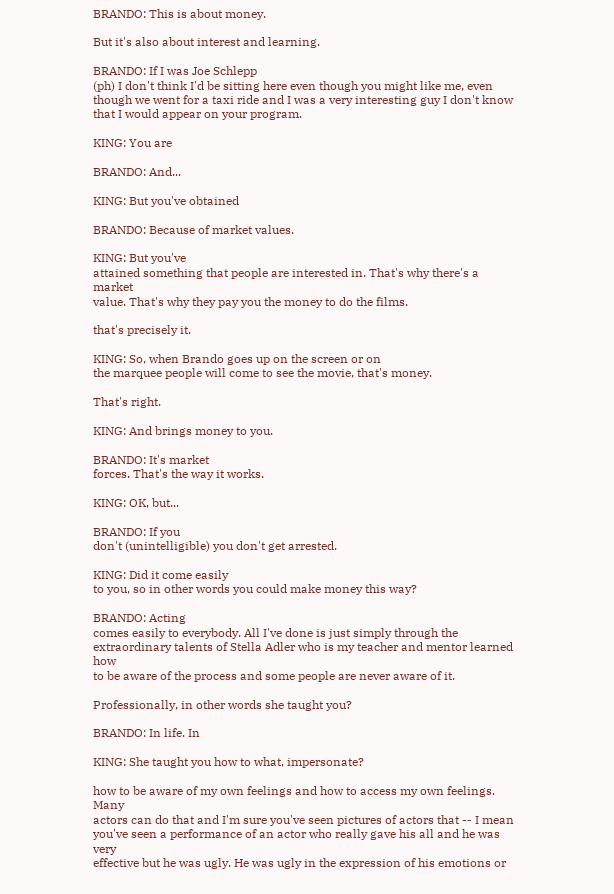BRANDO: This is about money.

But it's also about interest and learning.

BRANDO: If I was Joe Schlepp
(ph) I don't think I'd be sitting here even though you might like me, even
though we went for a taxi ride and I was a very interesting guy I don't know
that I would appear on your program.

KING: You are

BRANDO: And...

KING: But you've obtained

BRANDO: Because of market values.

KING: But you've
attained something that people are interested in. That's why there's a market
value. That's why they pay you the money to do the films.

that's precisely it.

KING: So, when Brando goes up on the screen or on
the marquee people will come to see the movie, that's money.

That's right.

KING: And brings money to you.

BRANDO: It's market
forces. That's the way it works.

KING: OK, but...

BRANDO: If you
don't (unintelligible) you don't get arrested.

KING: Did it come easily
to you, so in other words you could make money this way?

BRANDO: Acting
comes easily to everybody. All I've done is just simply through the
extraordinary talents of Stella Adler who is my teacher and mentor learned how
to be aware of the process and some people are never aware of it.

Professionally, in other words she taught you?

BRANDO: In life. In

KING: She taught you how to what, impersonate?

how to be aware of my own feelings and how to access my own feelings. Many
actors can do that and I'm sure you've seen pictures of actors that -- I mean
you've seen a performance of an actor who really gave his all and he was very
effective but he was ugly. He was ugly in the expression of his emotions or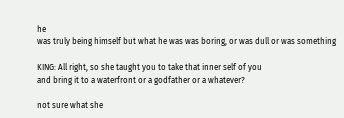he
was truly being himself but what he was was boring, or was dull or was something

KING: All right, so she taught you to take that inner self of you
and bring it to a waterfront or a godfather or a whatever?

not sure what she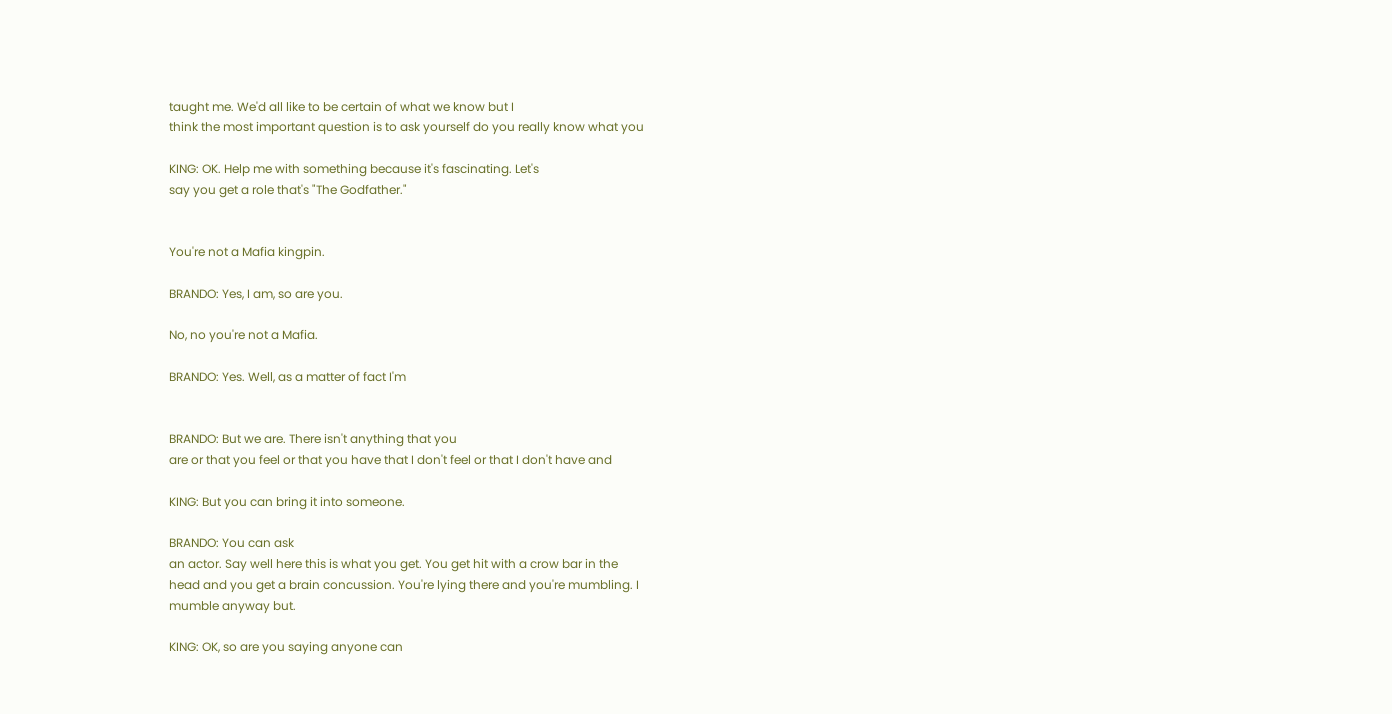taught me. We'd all like to be certain of what we know but I
think the most important question is to ask yourself do you really know what you

KING: OK. Help me with something because it's fascinating. Let's
say you get a role that's "The Godfather."


You're not a Mafia kingpin.

BRANDO: Yes, I am, so are you.

No, no you're not a Mafia.

BRANDO: Yes. Well, as a matter of fact I'm


BRANDO: But we are. There isn't anything that you
are or that you feel or that you have that I don't feel or that I don't have and

KING: But you can bring it into someone.

BRANDO: You can ask
an actor. Say well here this is what you get. You get hit with a crow bar in the
head and you get a brain concussion. You're lying there and you're mumbling. I
mumble anyway but.

KING: OK, so are you saying anyone can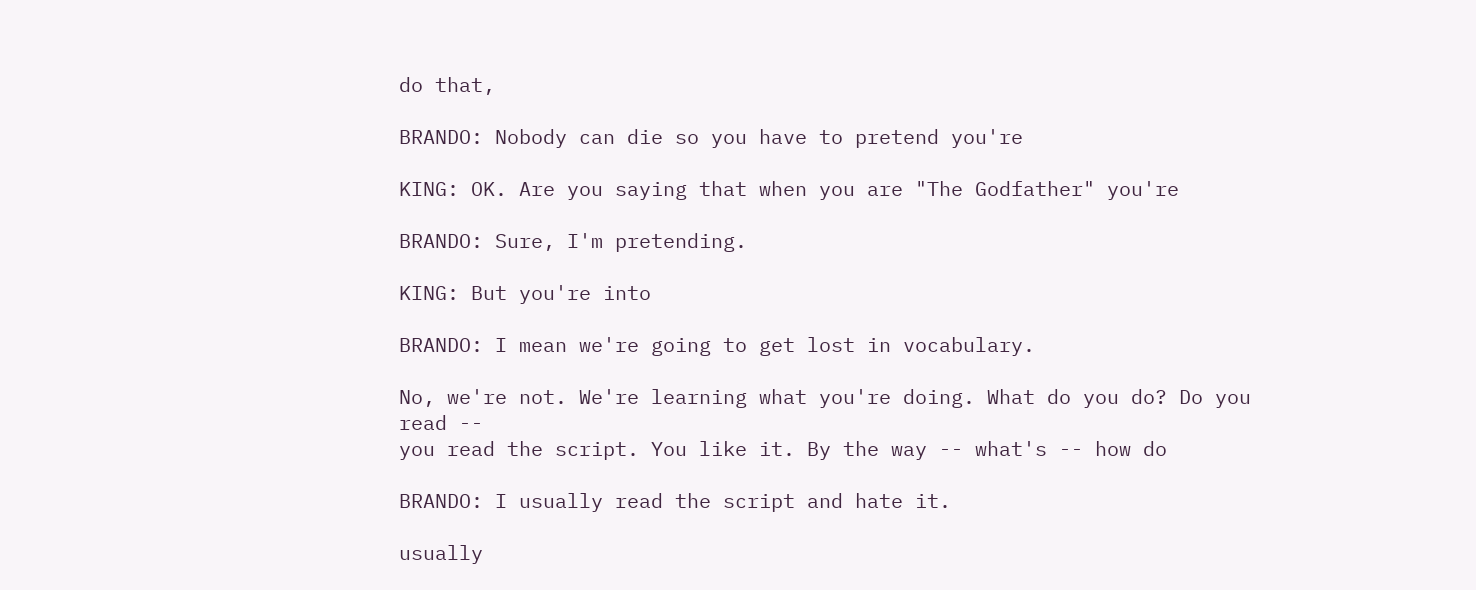do that,

BRANDO: Nobody can die so you have to pretend you're

KING: OK. Are you saying that when you are "The Godfather" you're

BRANDO: Sure, I'm pretending.

KING: But you're into

BRANDO: I mean we're going to get lost in vocabulary.

No, we're not. We're learning what you're doing. What do you do? Do you read --
you read the script. You like it. By the way -- what's -- how do

BRANDO: I usually read the script and hate it.

usually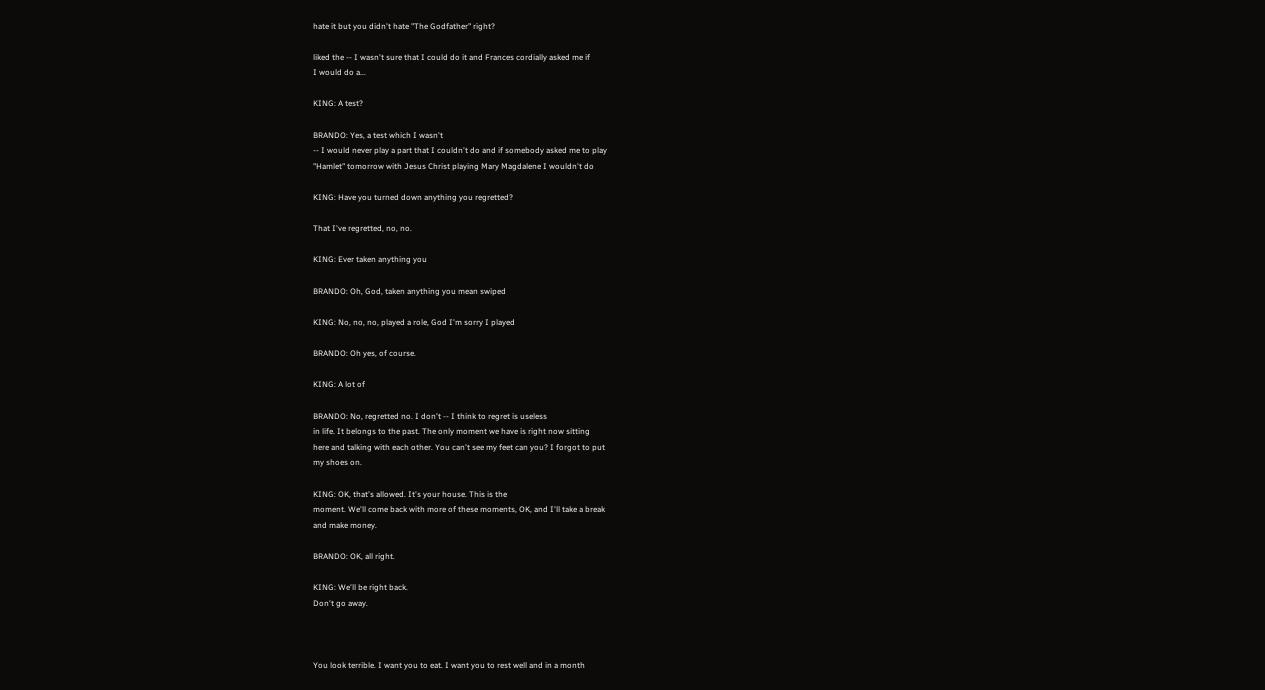hate it but you didn't hate "The Godfather" right?

liked the -- I wasn't sure that I could do it and Frances cordially asked me if
I would do a...

KING: A test?

BRANDO: Yes, a test which I wasn't
-- I would never play a part that I couldn't do and if somebody asked me to play
"Hamlet" tomorrow with Jesus Christ playing Mary Magdalene I wouldn't do

KING: Have you turned down anything you regretted?

That I've regretted, no, no.

KING: Ever taken anything you

BRANDO: Oh, God, taken anything you mean swiped

KING: No, no, no, played a role, God I'm sorry I played

BRANDO: Oh yes, of course.

KING: A lot of

BRANDO: No, regretted no. I don't -- I think to regret is useless
in life. It belongs to the past. The only moment we have is right now sitting
here and talking with each other. You can't see my feet can you? I forgot to put
my shoes on.

KING: OK, that's allowed. It's your house. This is the
moment. We'll come back with more of these moments, OK, and I'll take a break
and make money.

BRANDO: OK, all right.

KING: We'll be right back.
Don't go away.



You look terrible. I want you to eat. I want you to rest well and in a month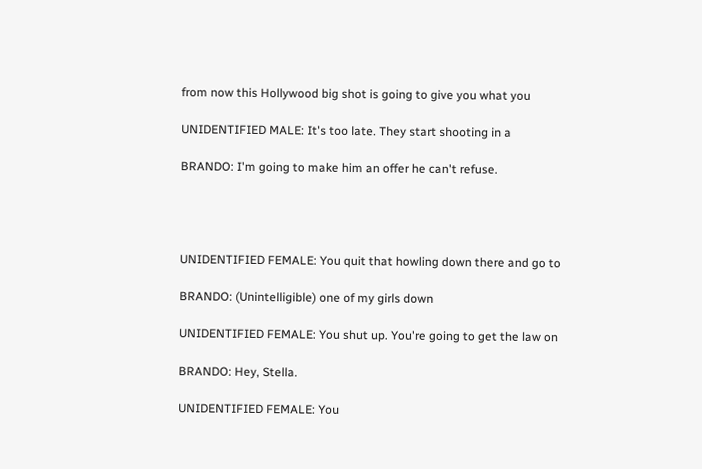from now this Hollywood big shot is going to give you what you

UNIDENTIFIED MALE: It's too late. They start shooting in a

BRANDO: I'm going to make him an offer he can't refuse.




UNIDENTIFIED FEMALE: You quit that howling down there and go to

BRANDO: (Unintelligible) one of my girls down

UNIDENTIFIED FEMALE: You shut up. You're going to get the law on

BRANDO: Hey, Stella.

UNIDENTIFIED FEMALE: You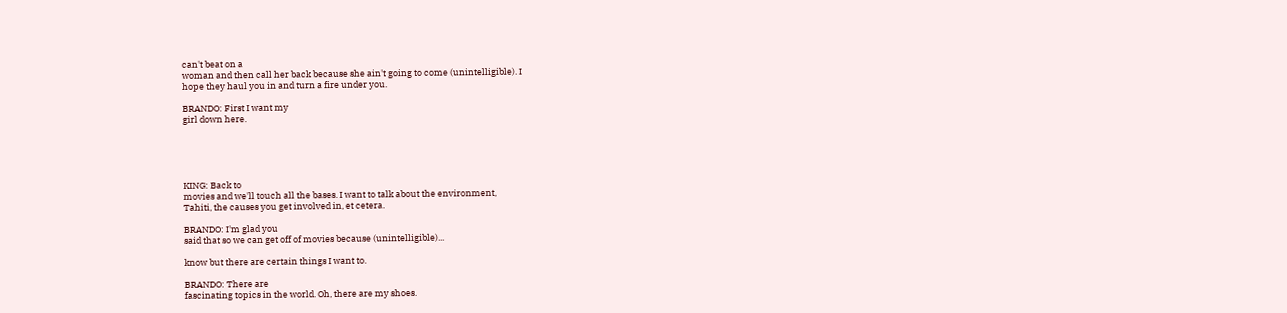can't beat on a
woman and then call her back because she ain't going to come (unintelligible). I
hope they haul you in and turn a fire under you.

BRANDO: First I want my
girl down here.





KING: Back to
movies and we'll touch all the bases. I want to talk about the environment,
Tahiti, the causes you get involved in, et cetera.

BRANDO: I'm glad you
said that so we can get off of movies because (unintelligible)...

know but there are certain things I want to.

BRANDO: There are
fascinating topics in the world. Oh, there are my shoes.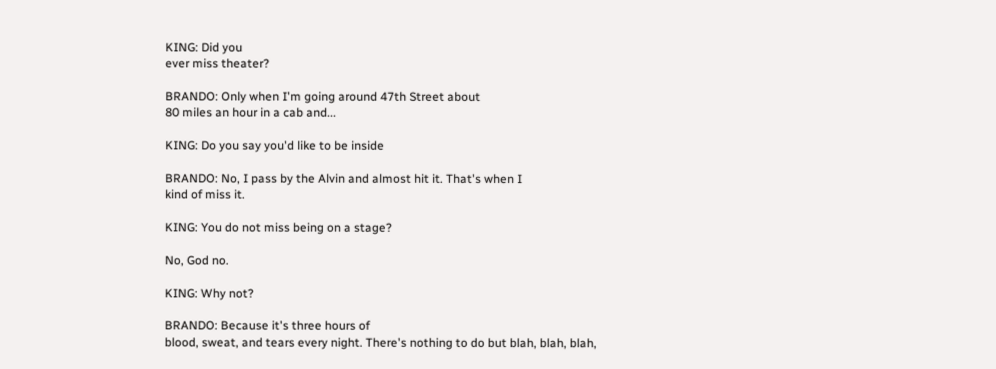KING: Did you
ever miss theater?

BRANDO: Only when I'm going around 47th Street about
80 miles an hour in a cab and...

KING: Do you say you'd like to be inside

BRANDO: No, I pass by the Alvin and almost hit it. That's when I
kind of miss it.

KING: You do not miss being on a stage?

No, God no.

KING: Why not?

BRANDO: Because it's three hours of
blood, sweat, and tears every night. There's nothing to do but blah, blah, blah,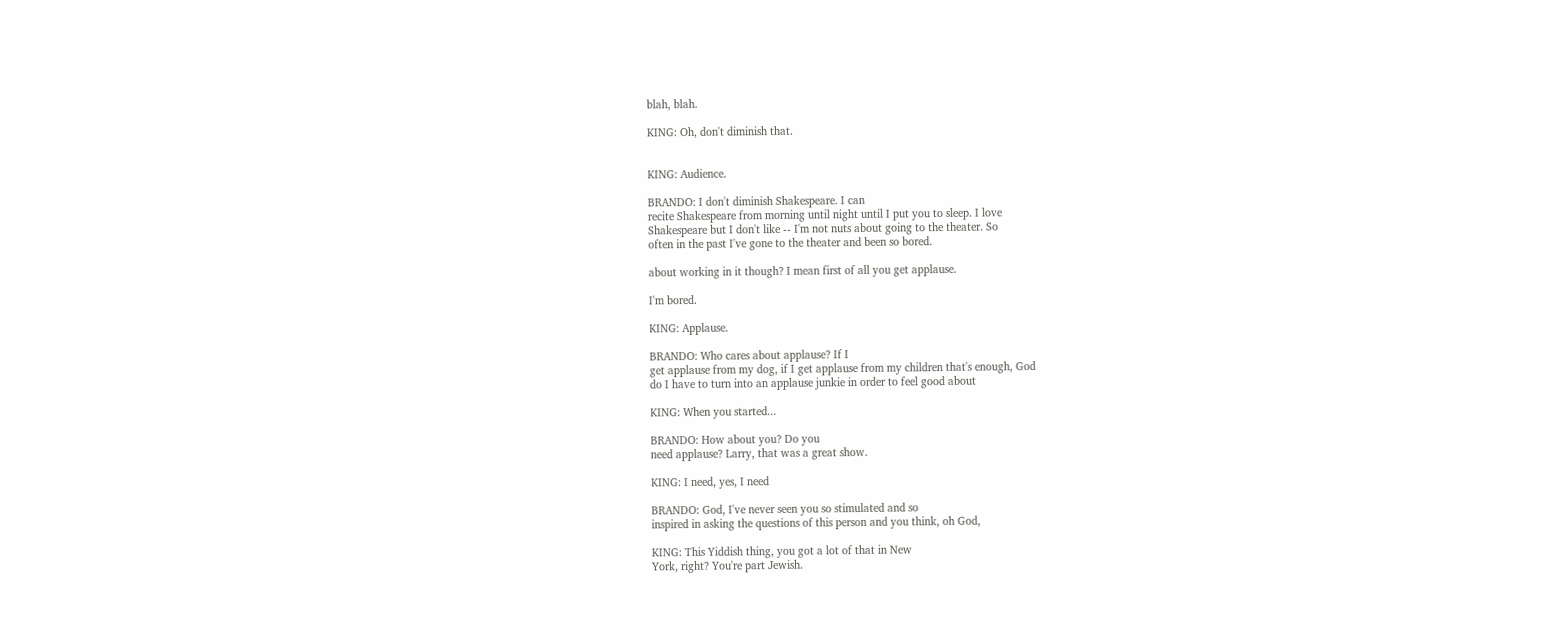blah, blah.

KING: Oh, don't diminish that.


KING: Audience.

BRANDO: I don't diminish Shakespeare. I can
recite Shakespeare from morning until night until I put you to sleep. I love
Shakespeare but I don't like -- I'm not nuts about going to the theater. So
often in the past I've gone to the theater and been so bored.

about working in it though? I mean first of all you get applause.

I'm bored.

KING: Applause.

BRANDO: Who cares about applause? If I
get applause from my dog, if I get applause from my children that's enough, God
do I have to turn into an applause junkie in order to feel good about

KING: When you started...

BRANDO: How about you? Do you
need applause? Larry, that was a great show.

KING: I need, yes, I need

BRANDO: God, I've never seen you so stimulated and so
inspired in asking the questions of this person and you think, oh God,

KING: This Yiddish thing, you got a lot of that in New
York, right? You're part Jewish.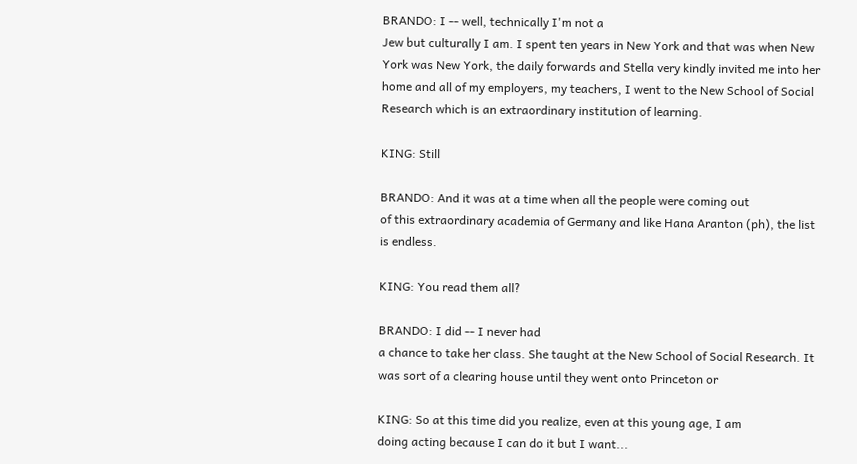BRANDO: I -- well, technically I'm not a
Jew but culturally I am. I spent ten years in New York and that was when New
York was New York, the daily forwards and Stella very kindly invited me into her
home and all of my employers, my teachers, I went to the New School of Social
Research which is an extraordinary institution of learning.

KING: Still

BRANDO: And it was at a time when all the people were coming out
of this extraordinary academia of Germany and like Hana Aranton (ph), the list
is endless.

KING: You read them all?

BRANDO: I did -- I never had
a chance to take her class. She taught at the New School of Social Research. It
was sort of a clearing house until they went onto Princeton or

KING: So at this time did you realize, even at this young age, I am
doing acting because I can do it but I want...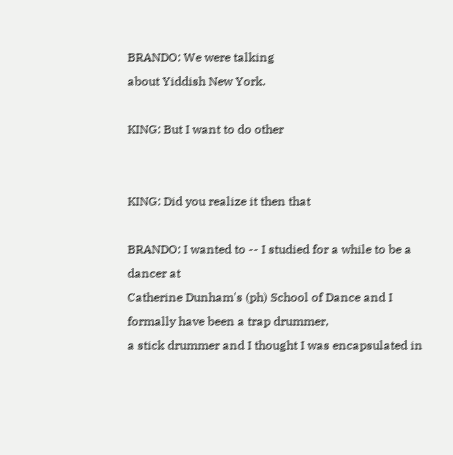BRANDO: We were talking
about Yiddish New York.

KING: But I want to do other


KING: Did you realize it then that

BRANDO: I wanted to -- I studied for a while to be a dancer at
Catherine Dunham's (ph) School of Dance and I formally have been a trap drummer,
a stick drummer and I thought I was encapsulated in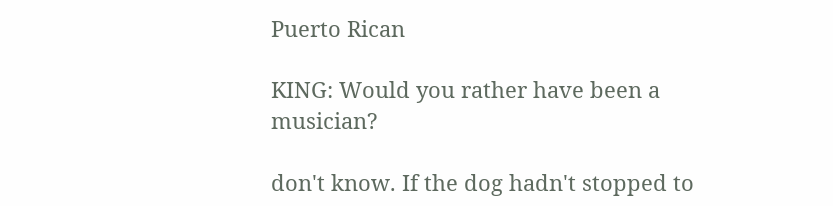Puerto Rican

KING: Would you rather have been a musician?

don't know. If the dog hadn't stopped to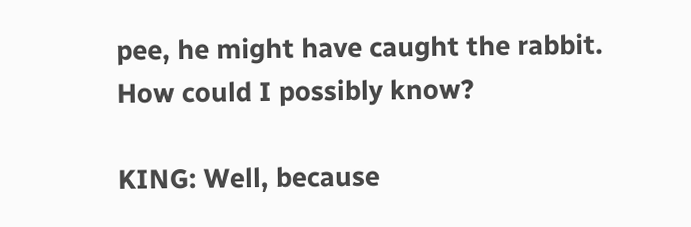pee, he might have caught the rabbit.
How could I possibly know?

KING: Well, because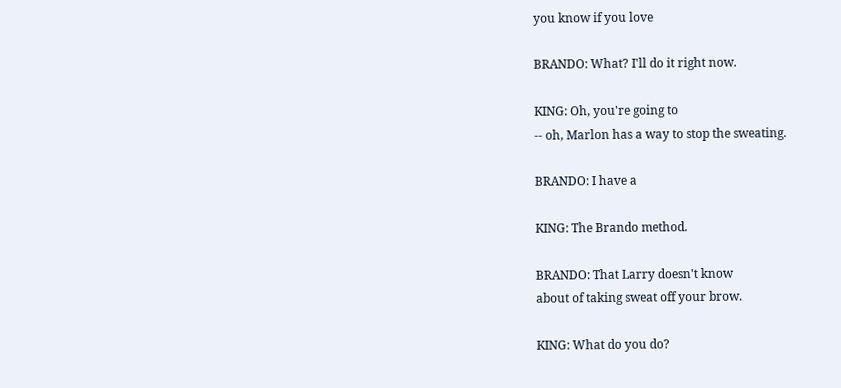you know if you love

BRANDO: What? I'll do it right now.

KING: Oh, you're going to
-- oh, Marlon has a way to stop the sweating.

BRANDO: I have a

KING: The Brando method.

BRANDO: That Larry doesn't know
about of taking sweat off your brow.

KING: What do you do?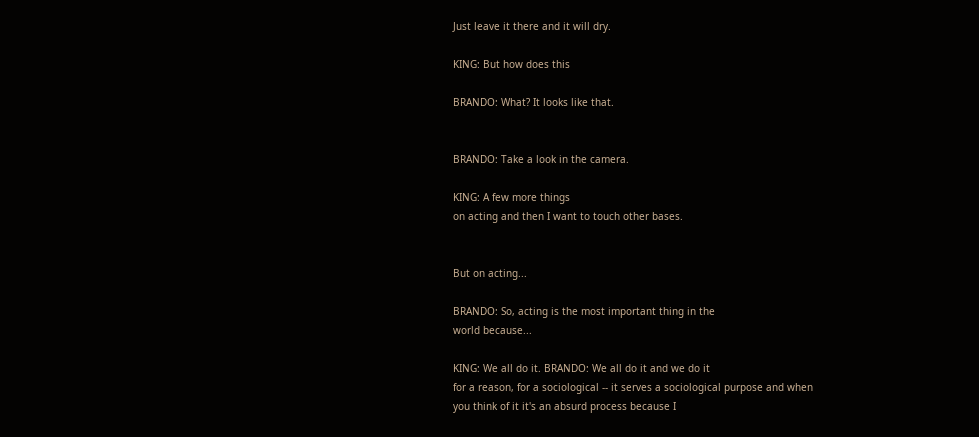Just leave it there and it will dry.

KING: But how does this

BRANDO: What? It looks like that.


BRANDO: Take a look in the camera.

KING: A few more things
on acting and then I want to touch other bases.


But on acting...

BRANDO: So, acting is the most important thing in the
world because...

KING: We all do it. BRANDO: We all do it and we do it
for a reason, for a sociological -- it serves a sociological purpose and when
you think of it it's an absurd process because I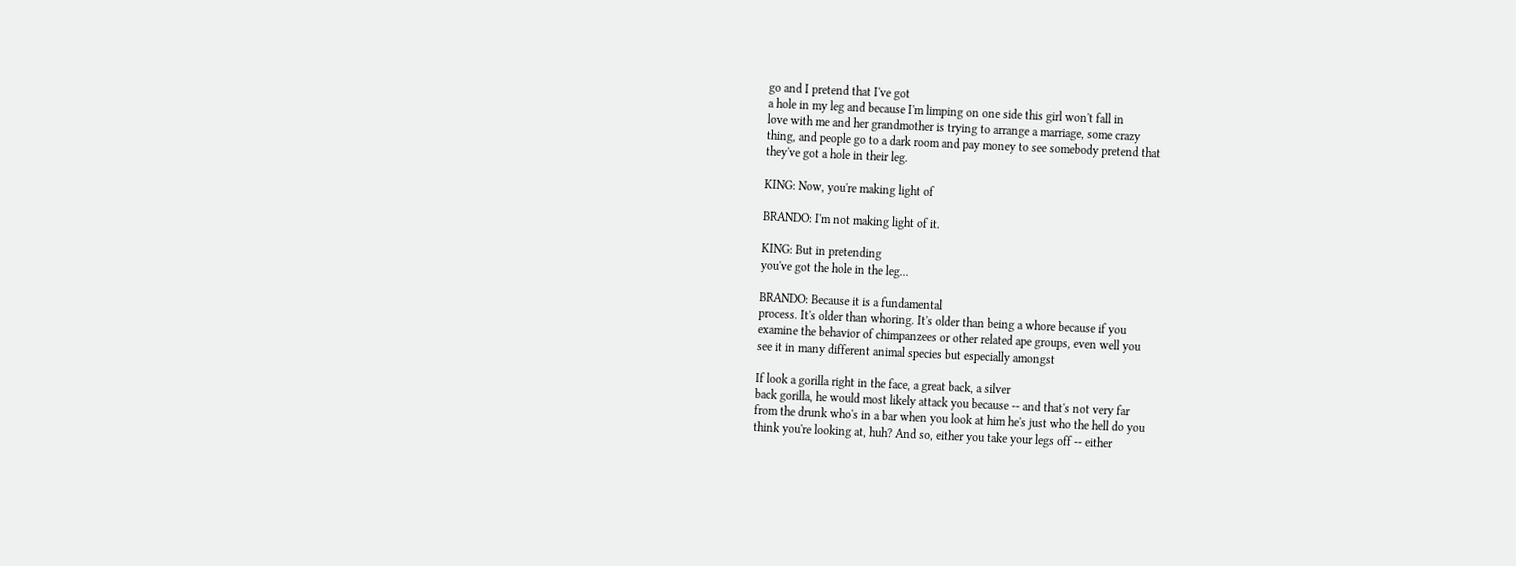go and I pretend that I've got
a hole in my leg and because I'm limping on one side this girl won't fall in
love with me and her grandmother is trying to arrange a marriage, some crazy
thing, and people go to a dark room and pay money to see somebody pretend that
they've got a hole in their leg.

KING: Now, you're making light of

BRANDO: I'm not making light of it.

KING: But in pretending
you've got the hole in the leg...

BRANDO: Because it is a fundamental
process. It's older than whoring. It's older than being a whore because if you
examine the behavior of chimpanzees or other related ape groups, even well you
see it in many different animal species but especially amongst

If look a gorilla right in the face, a great back, a silver
back gorilla, he would most likely attack you because -- and that's not very far
from the drunk who's in a bar when you look at him he's just who the hell do you
think you're looking at, huh? And so, either you take your legs off -- either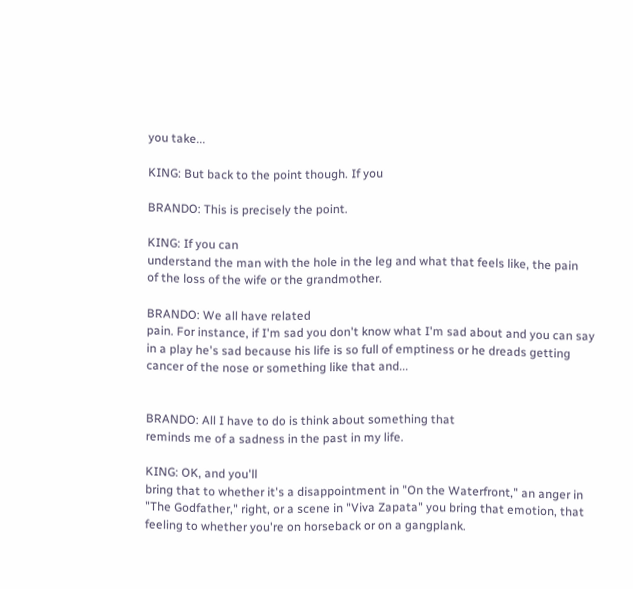you take...

KING: But back to the point though. If you

BRANDO: This is precisely the point.

KING: If you can
understand the man with the hole in the leg and what that feels like, the pain
of the loss of the wife or the grandmother.

BRANDO: We all have related
pain. For instance, if I'm sad you don't know what I'm sad about and you can say
in a play he's sad because his life is so full of emptiness or he dreads getting
cancer of the nose or something like that and...


BRANDO: All I have to do is think about something that
reminds me of a sadness in the past in my life.

KING: OK, and you'll
bring that to whether it's a disappointment in "On the Waterfront," an anger in
"The Godfather," right, or a scene in "Viva Zapata" you bring that emotion, that
feeling to whether you're on horseback or on a gangplank.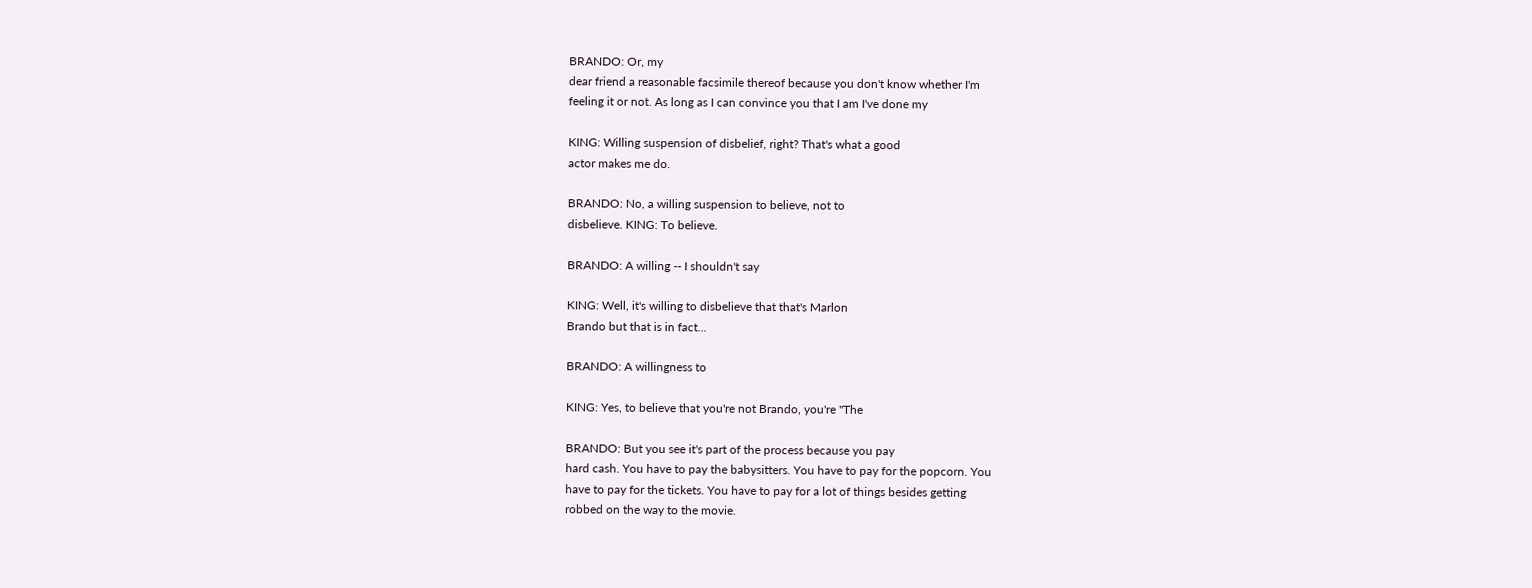BRANDO: Or, my
dear friend a reasonable facsimile thereof because you don't know whether I'm
feeling it or not. As long as I can convince you that I am I've done my

KING: Willing suspension of disbelief, right? That's what a good
actor makes me do.

BRANDO: No, a willing suspension to believe, not to
disbelieve. KING: To believe.

BRANDO: A willing -- I shouldn't say

KING: Well, it's willing to disbelieve that that's Marlon
Brando but that is in fact...

BRANDO: A willingness to

KING: Yes, to believe that you're not Brando, you're "The

BRANDO: But you see it's part of the process because you pay
hard cash. You have to pay the babysitters. You have to pay for the popcorn. You
have to pay for the tickets. You have to pay for a lot of things besides getting
robbed on the way to the movie.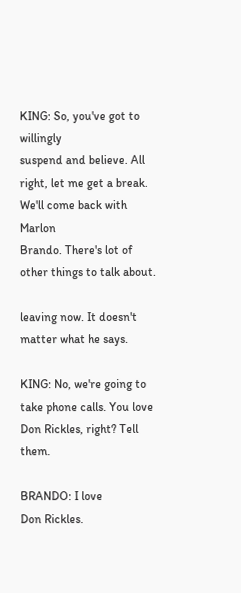KING: So, you've got to willingly
suspend and believe. All right, let me get a break. We'll come back with Marlon
Brando. There's lot of other things to talk about.

leaving now. It doesn't matter what he says.

KING: No, we're going to
take phone calls. You love Don Rickles, right? Tell them.

BRANDO: I love
Don Rickles.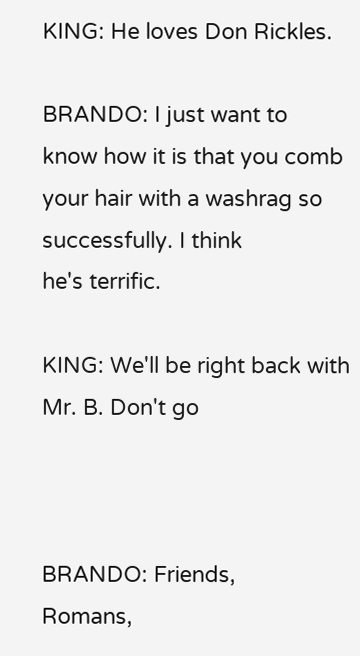KING: He loves Don Rickles.

BRANDO: I just want to
know how it is that you comb your hair with a washrag so successfully. I think
he's terrific.

KING: We'll be right back with Mr. B. Don't go



BRANDO: Friends,
Romans,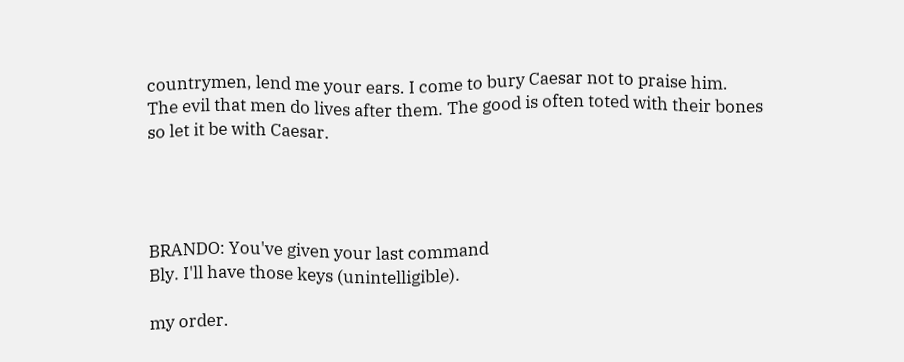countrymen, lend me your ears. I come to bury Caesar not to praise him.
The evil that men do lives after them. The good is often toted with their bones
so let it be with Caesar.




BRANDO: You've given your last command
Bly. I'll have those keys (unintelligible).

my order.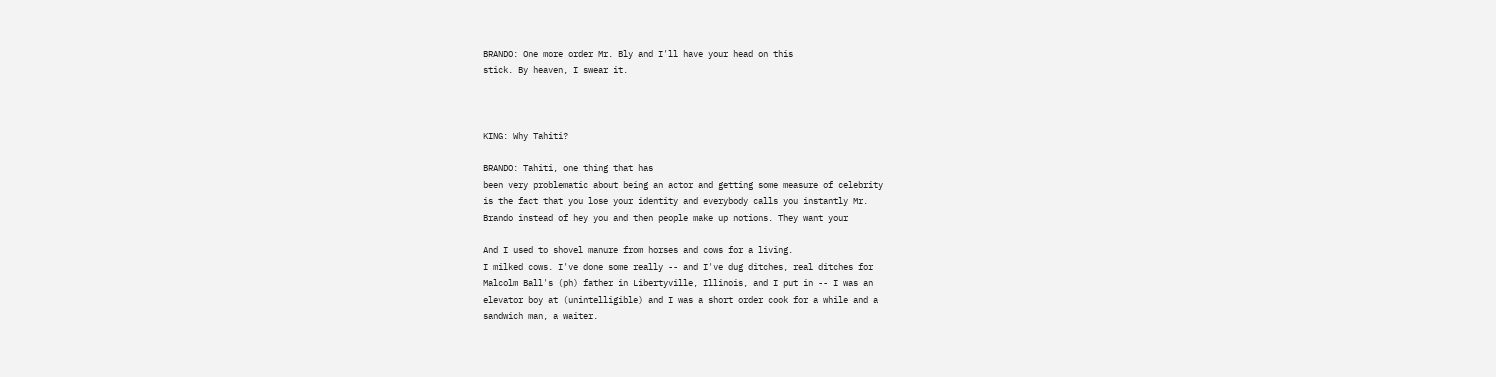BRANDO: One more order Mr. Bly and I'll have your head on this
stick. By heaven, I swear it.



KING: Why Tahiti?

BRANDO: Tahiti, one thing that has
been very problematic about being an actor and getting some measure of celebrity
is the fact that you lose your identity and everybody calls you instantly Mr.
Brando instead of hey you and then people make up notions. They want your

And I used to shovel manure from horses and cows for a living.
I milked cows. I've done some really -- and I've dug ditches, real ditches for
Malcolm Ball's (ph) father in Libertyville, Illinois, and I put in -- I was an
elevator boy at (unintelligible) and I was a short order cook for a while and a
sandwich man, a waiter.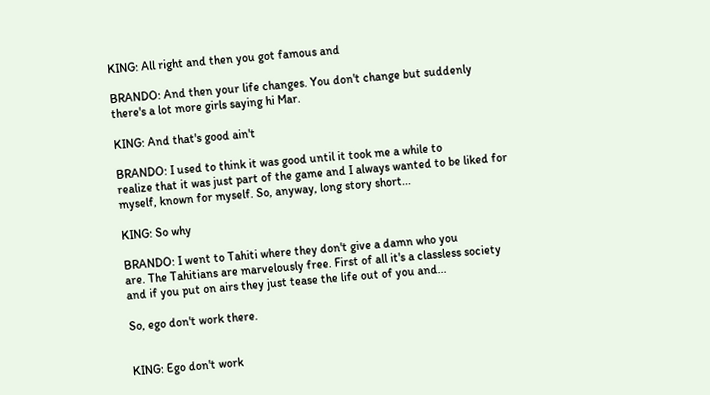KING: All right and then you got famous and

BRANDO: And then your life changes. You don't change but suddenly
there's a lot more girls saying hi Mar.

KING: And that's good ain't

BRANDO: I used to think it was good until it took me a while to
realize that it was just part of the game and I always wanted to be liked for
myself, known for myself. So, anyway, long story short...

KING: So why

BRANDO: I went to Tahiti where they don't give a damn who you
are. The Tahitians are marvelously free. First of all it's a classless society
and if you put on airs they just tease the life out of you and...

So, ego don't work there.


KING: Ego don't work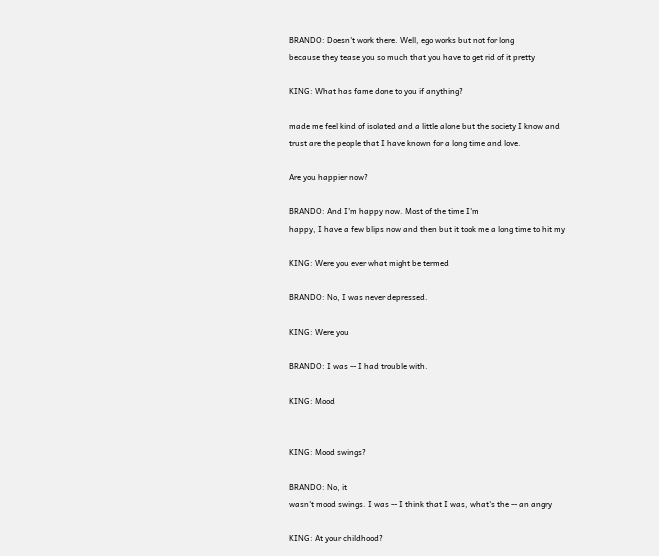BRANDO: Doesn't work there. Well, ego works but not for long
because they tease you so much that you have to get rid of it pretty

KING: What has fame done to you if anything?

made me feel kind of isolated and a little alone but the society I know and
trust are the people that I have known for a long time and love.

Are you happier now?

BRANDO: And I'm happy now. Most of the time I'm
happy, I have a few blips now and then but it took me a long time to hit my

KING: Were you ever what might be termed

BRANDO: No, I was never depressed.

KING: Were you

BRANDO: I was -- I had trouble with.

KING: Mood


KING: Mood swings?

BRANDO: No, it
wasn't mood swings. I was -- I think that I was, what's the -- an angry

KING: At your childhood?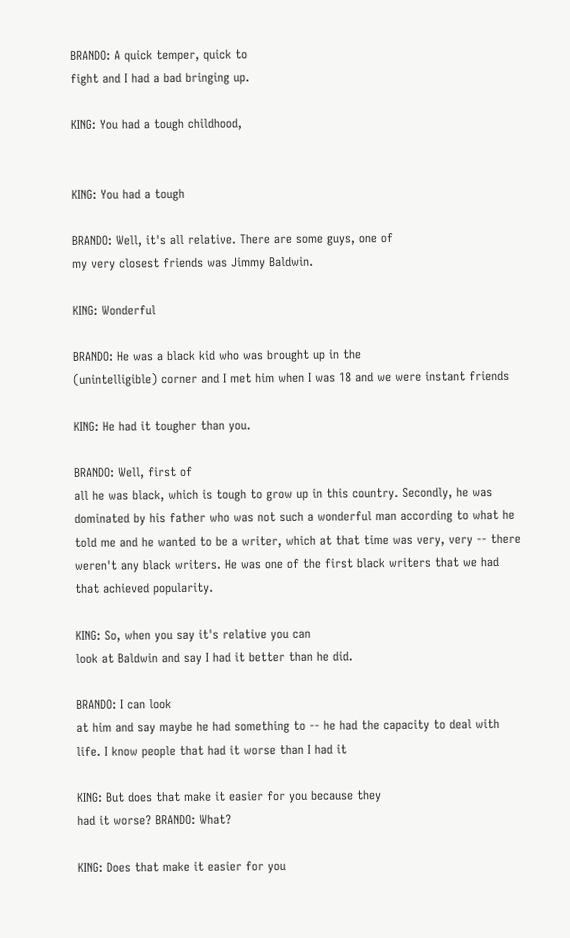BRANDO: A quick temper, quick to
fight and I had a bad bringing up.

KING: You had a tough childhood,


KING: You had a tough

BRANDO: Well, it's all relative. There are some guys, one of
my very closest friends was Jimmy Baldwin.

KING: Wonderful

BRANDO: He was a black kid who was brought up in the
(unintelligible) corner and I met him when I was 18 and we were instant friends

KING: He had it tougher than you.

BRANDO: Well, first of
all he was black, which is tough to grow up in this country. Secondly, he was
dominated by his father who was not such a wonderful man according to what he
told me and he wanted to be a writer, which at that time was very, very -- there
weren't any black writers. He was one of the first black writers that we had
that achieved popularity.

KING: So, when you say it's relative you can
look at Baldwin and say I had it better than he did.

BRANDO: I can look
at him and say maybe he had something to -- he had the capacity to deal with
life. I know people that had it worse than I had it

KING: But does that make it easier for you because they
had it worse? BRANDO: What?

KING: Does that make it easier for you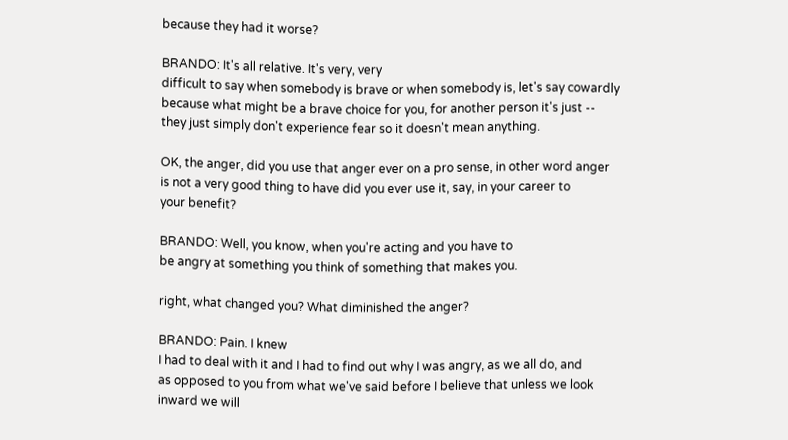because they had it worse?

BRANDO: It's all relative. It's very, very
difficult to say when somebody is brave or when somebody is, let's say cowardly
because what might be a brave choice for you, for another person it's just --
they just simply don't experience fear so it doesn't mean anything.

OK, the anger, did you use that anger ever on a pro sense, in other word anger
is not a very good thing to have did you ever use it, say, in your career to
your benefit?

BRANDO: Well, you know, when you're acting and you have to
be angry at something you think of something that makes you.

right, what changed you? What diminished the anger?

BRANDO: Pain. I knew
I had to deal with it and I had to find out why I was angry, as we all do, and
as opposed to you from what we've said before I believe that unless we look
inward we will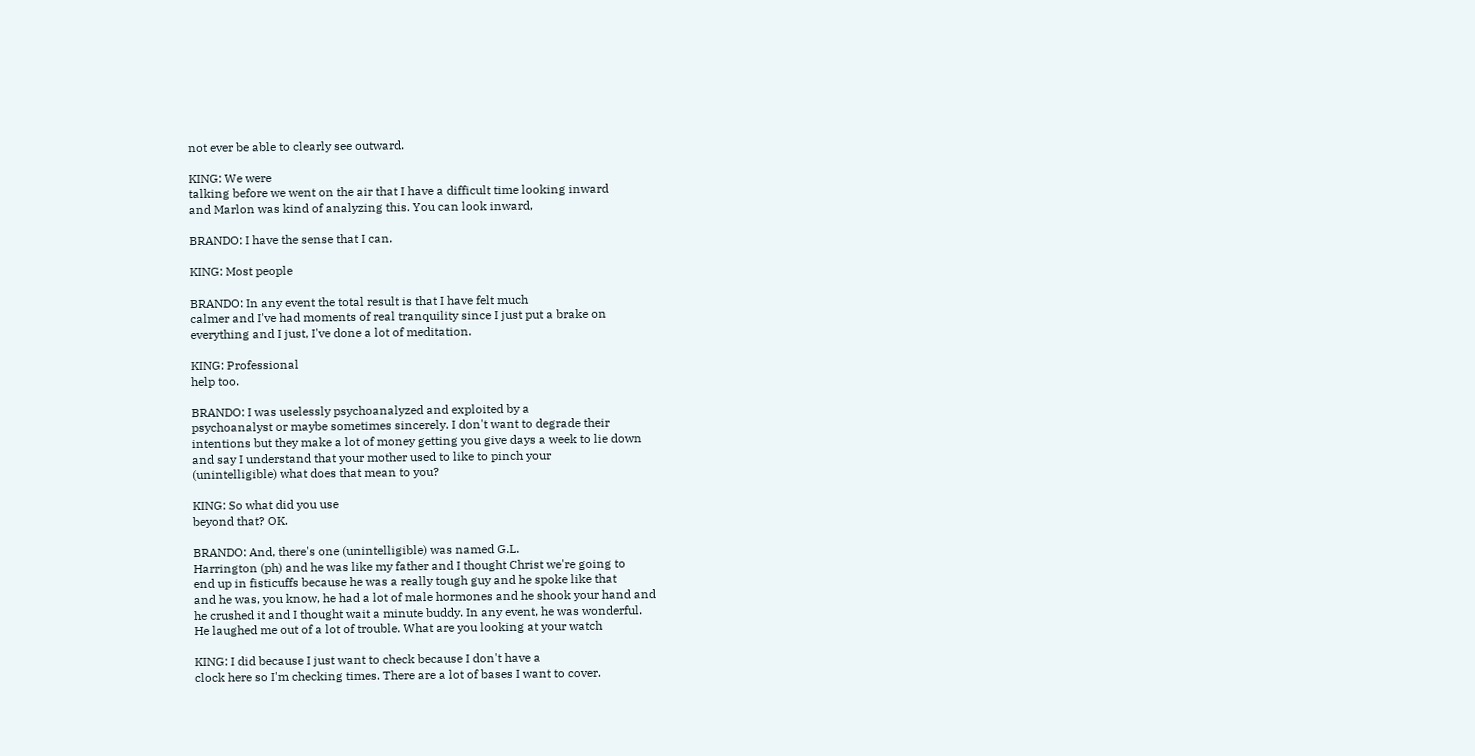not ever be able to clearly see outward.

KING: We were
talking before we went on the air that I have a difficult time looking inward
and Marlon was kind of analyzing this. You can look inward,

BRANDO: I have the sense that I can.

KING: Most people

BRANDO: In any event the total result is that I have felt much
calmer and I've had moments of real tranquility since I just put a brake on
everything and I just, I've done a lot of meditation.

KING: Professional
help too.

BRANDO: I was uselessly psychoanalyzed and exploited by a
psychoanalyst or maybe sometimes sincerely. I don't want to degrade their
intentions but they make a lot of money getting you give days a week to lie down
and say I understand that your mother used to like to pinch your
(unintelligible) what does that mean to you?

KING: So what did you use
beyond that? OK.

BRANDO: And, there's one (unintelligible) was named G.L.
Harrington (ph) and he was like my father and I thought Christ we're going to
end up in fisticuffs because he was a really tough guy and he spoke like that
and he was, you know, he had a lot of male hormones and he shook your hand and
he crushed it and I thought wait a minute buddy. In any event, he was wonderful.
He laughed me out of a lot of trouble. What are you looking at your watch

KING: I did because I just want to check because I don't have a
clock here so I'm checking times. There are a lot of bases I want to cover.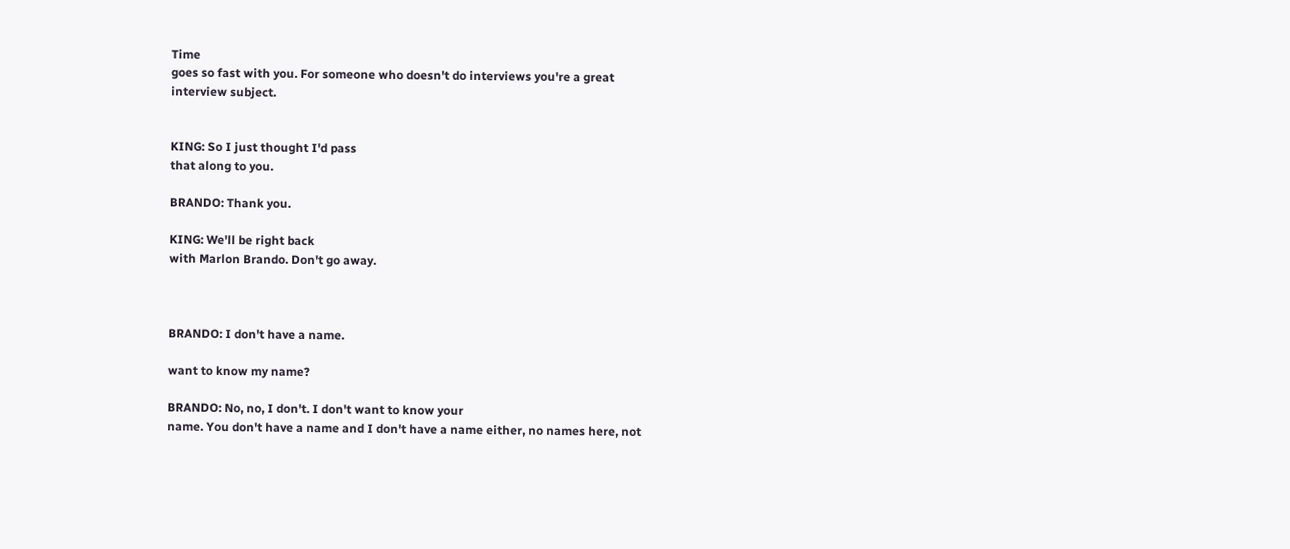Time
goes so fast with you. For someone who doesn't do interviews you're a great
interview subject.


KING: So I just thought I'd pass
that along to you.

BRANDO: Thank you.

KING: We'll be right back
with Marlon Brando. Don't go away.



BRANDO: I don't have a name.

want to know my name?

BRANDO: No, no, I don't. I don't want to know your
name. You don't have a name and I don't have a name either, no names here, not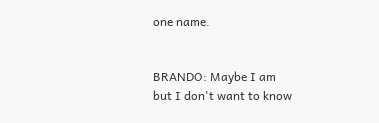one name.


BRANDO: Maybe I am
but I don't want to know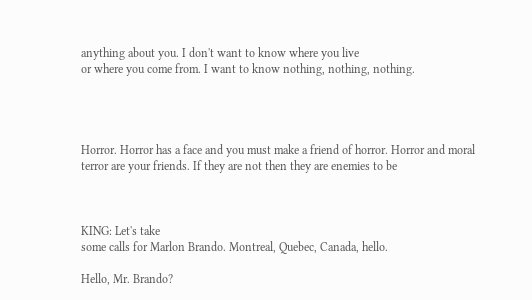anything about you. I don't want to know where you live
or where you come from. I want to know nothing, nothing, nothing.




Horror. Horror has a face and you must make a friend of horror. Horror and moral
terror are your friends. If they are not then they are enemies to be



KING: Let's take
some calls for Marlon Brando. Montreal, Quebec, Canada, hello.

Hello, Mr. Brando?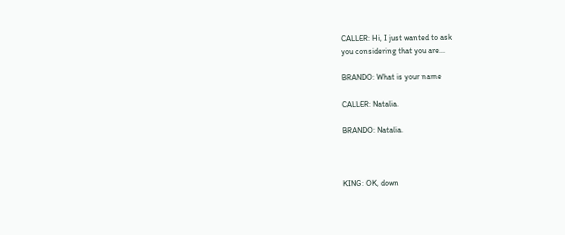CALLER: Hi, I just wanted to ask
you considering that you are...

BRANDO: What is your name

CALLER: Natalia.

BRANDO: Natalia.



KING: OK, down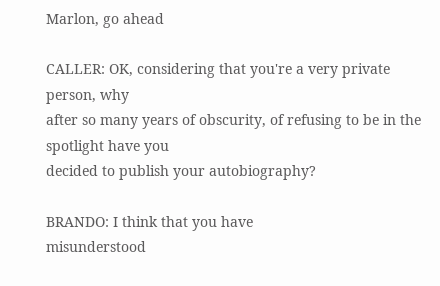Marlon, go ahead

CALLER: OK, considering that you're a very private person, why
after so many years of obscurity, of refusing to be in the spotlight have you
decided to publish your autobiography?

BRANDO: I think that you have
misunderstood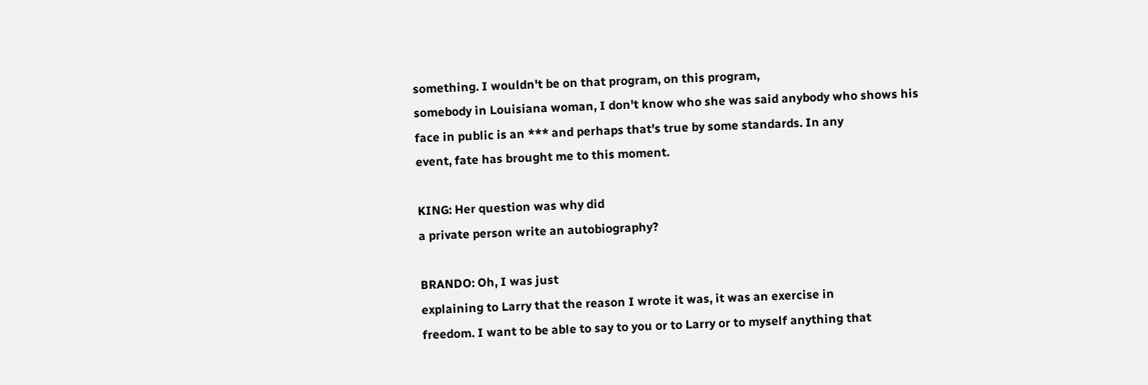something. I wouldn't be on that program, on this program,
somebody in Louisiana woman, I don't know who she was said anybody who shows his
face in public is an *** and perhaps that's true by some standards. In any
event, fate has brought me to this moment.

KING: Her question was why did
a private person write an autobiography?

BRANDO: Oh, I was just
explaining to Larry that the reason I wrote it was, it was an exercise in
freedom. I want to be able to say to you or to Larry or to myself anything that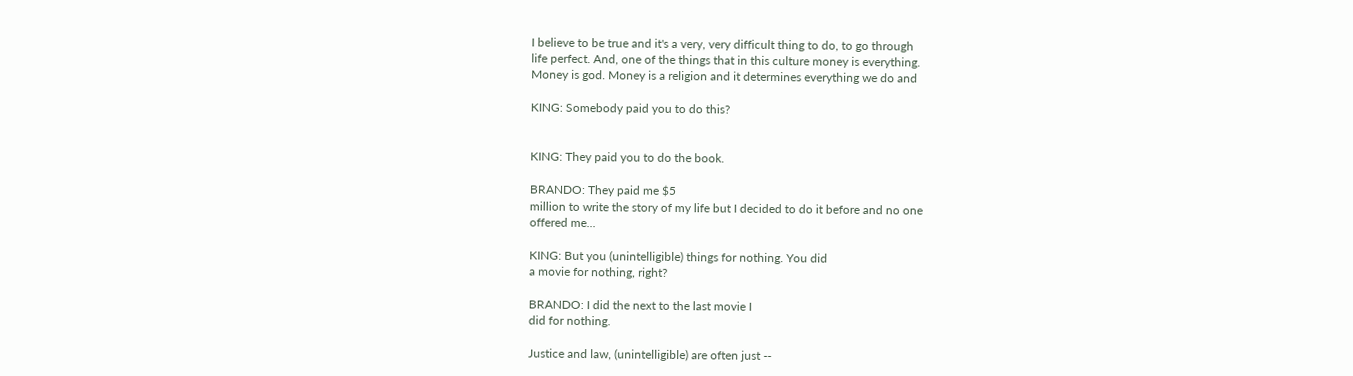I believe to be true and it's a very, very difficult thing to do, to go through
life perfect. And, one of the things that in this culture money is everything.
Money is god. Money is a religion and it determines everything we do and

KING: Somebody paid you to do this?


KING: They paid you to do the book.

BRANDO: They paid me $5
million to write the story of my life but I decided to do it before and no one
offered me...

KING: But you (unintelligible) things for nothing. You did
a movie for nothing, right?

BRANDO: I did the next to the last movie I
did for nothing.

Justice and law, (unintelligible) are often just --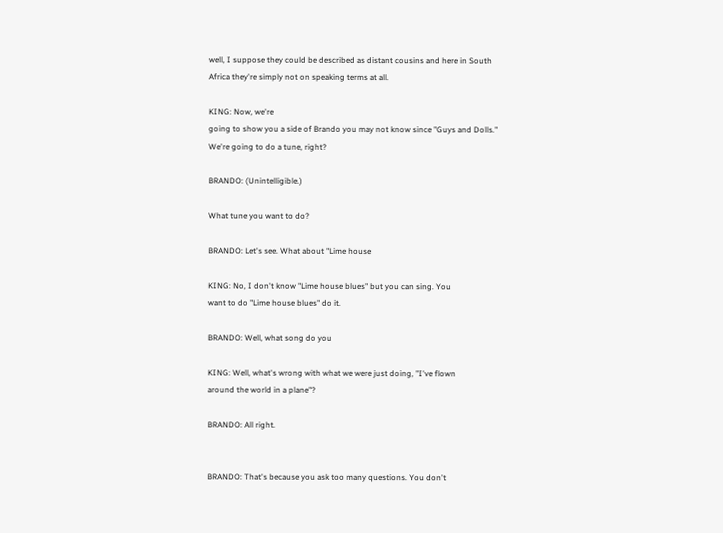well, I suppose they could be described as distant cousins and here in South
Africa they're simply not on speaking terms at all.

KING: Now, we're
going to show you a side of Brando you may not know since "Guys and Dolls."
We're going to do a tune, right?

BRANDO: (Unintelligible.)

What tune you want to do?

BRANDO: Let's see. What about "Lime house

KING: No, I don't know "Lime house blues" but you can sing. You
want to do "Lime house blues" do it.

BRANDO: Well, what song do you

KING: Well, what's wrong with what we were just doing, "I've flown
around the world in a plane"?

BRANDO: All right.


BRANDO: That's because you ask too many questions. You don't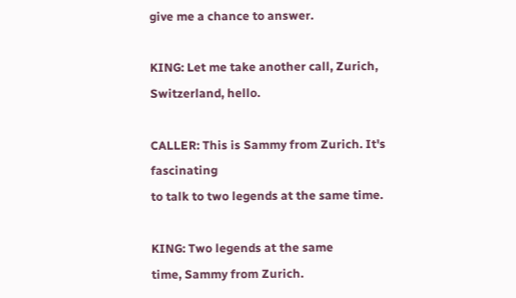give me a chance to answer.

KING: Let me take another call, Zurich,
Switzerland, hello.

CALLER: This is Sammy from Zurich. It's fascinating
to talk to two legends at the same time.

KING: Two legends at the same
time, Sammy from Zurich.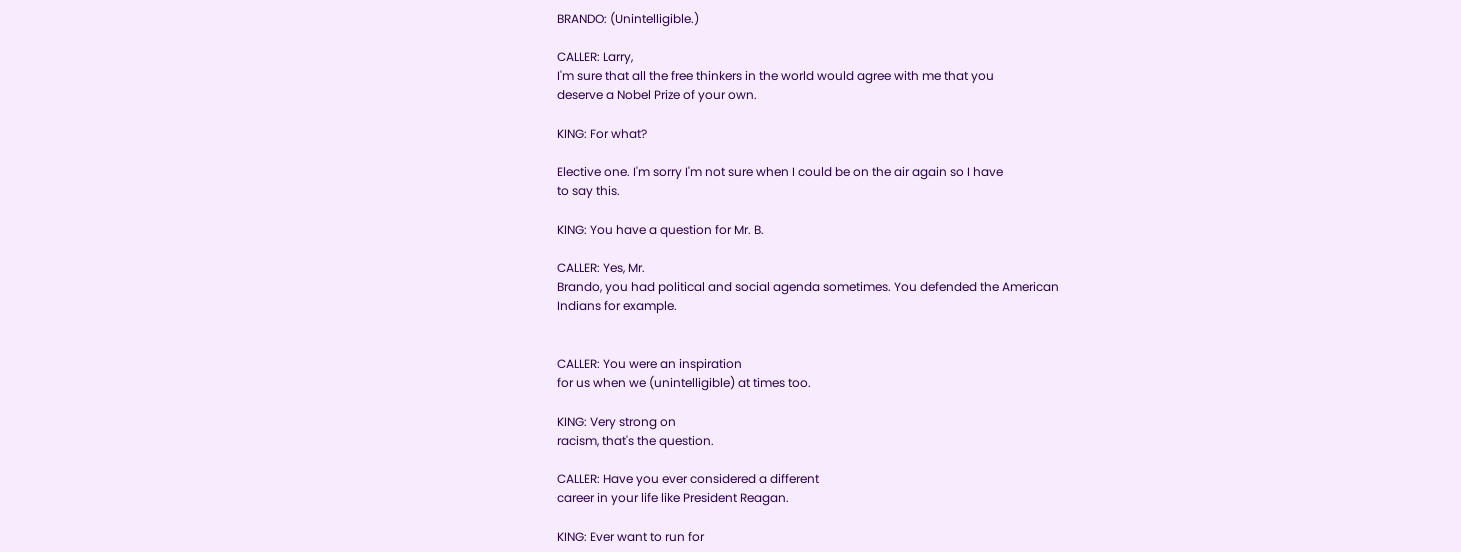BRANDO: (Unintelligible.)

CALLER: Larry,
I'm sure that all the free thinkers in the world would agree with me that you
deserve a Nobel Prize of your own.

KING: For what?

Elective one. I'm sorry I'm not sure when I could be on the air again so I have
to say this.

KING: You have a question for Mr. B.

CALLER: Yes, Mr.
Brando, you had political and social agenda sometimes. You defended the American
Indians for example.


CALLER: You were an inspiration
for us when we (unintelligible) at times too.

KING: Very strong on
racism, that's the question.

CALLER: Have you ever considered a different
career in your life like President Reagan.

KING: Ever want to run for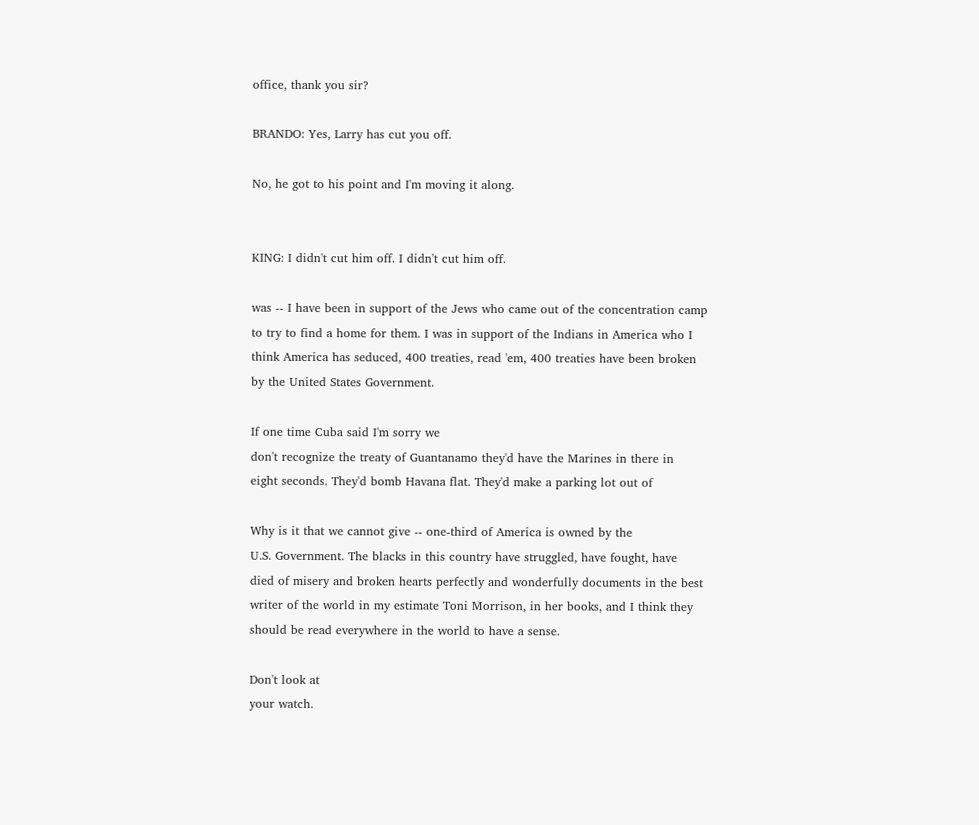office, thank you sir?

BRANDO: Yes, Larry has cut you off.

No, he got to his point and I'm moving it along.


KING: I didn't cut him off. I didn't cut him off.

was -- I have been in support of the Jews who came out of the concentration camp
to try to find a home for them. I was in support of the Indians in America who I
think America has seduced, 400 treaties, read 'em, 400 treaties have been broken
by the United States Government.

If one time Cuba said I'm sorry we
don't recognize the treaty of Guantanamo they'd have the Marines in there in
eight seconds. They'd bomb Havana flat. They'd make a parking lot out of

Why is it that we cannot give -- one-third of America is owned by the
U.S. Government. The blacks in this country have struggled, have fought, have
died of misery and broken hearts perfectly and wonderfully documents in the best
writer of the world in my estimate Toni Morrison, in her books, and I think they
should be read everywhere in the world to have a sense.

Don't look at
your watch.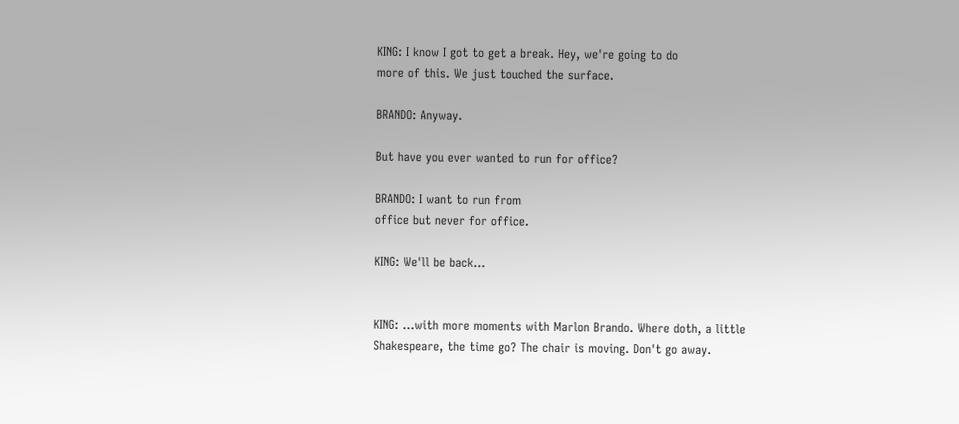KING: I know I got to get a break. Hey, we're going to do
more of this. We just touched the surface.

BRANDO: Anyway.

But have you ever wanted to run for office?

BRANDO: I want to run from
office but never for office.

KING: We'll be back...


KING: ...with more moments with Marlon Brando. Where doth, a little
Shakespeare, the time go? The chair is moving. Don't go away.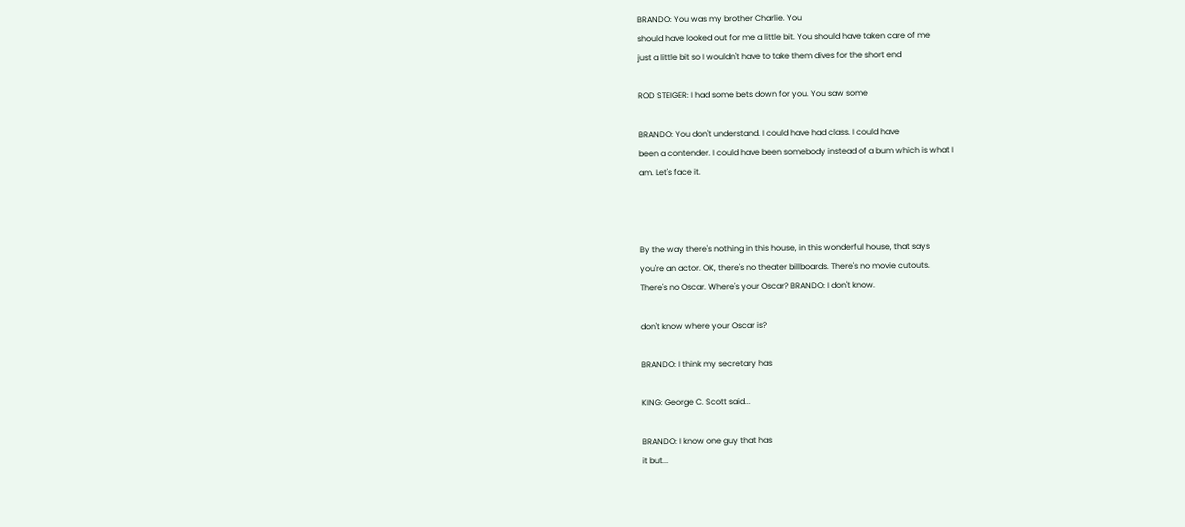BRANDO: You was my brother Charlie. You
should have looked out for me a little bit. You should have taken care of me
just a little bit so I wouldn't have to take them dives for the short end

ROD STEIGER: I had some bets down for you. You saw some

BRANDO: You don't understand. I could have had class. I could have
been a contender. I could have been somebody instead of a bum which is what I
am. Let's face it.



By the way there's nothing in this house, in this wonderful house, that says
you're an actor. OK, there's no theater billboards. There's no movie cutouts.
There's no Oscar. Where's your Oscar? BRANDO: I don't know.

don't know where your Oscar is?

BRANDO: I think my secretary has

KING: George C. Scott said...

BRANDO: I know one guy that has
it but...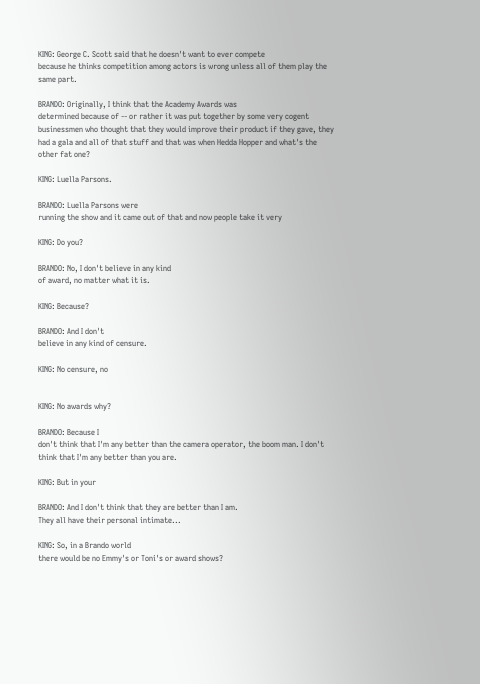KING: George C. Scott said that he doesn't want to ever compete
because he thinks competition among actors is wrong unless all of them play the
same part.

BRANDO: Originally, I think that the Academy Awards was
determined because of -- or rather it was put together by some very cogent
businessmen who thought that they would improve their product if they gave, they
had a gala and all of that stuff and that was when Hedda Hopper and what's the
other fat one?

KING: Luella Parsons.

BRANDO: Luella Parsons were
running the show and it came out of that and now people take it very

KING: Do you?

BRANDO: No, I don't believe in any kind
of award, no matter what it is.

KING: Because?

BRANDO: And I don't
believe in any kind of censure.

KING: No censure, no


KING: No awards why?

BRANDO: Because I
don't think that I'm any better than the camera operator, the boom man. I don't
think that I'm any better than you are.

KING: But in your

BRANDO: And I don't think that they are better than I am.
They all have their personal intimate...

KING: So, in a Brando world
there would be no Emmy's or Toni's or award shows?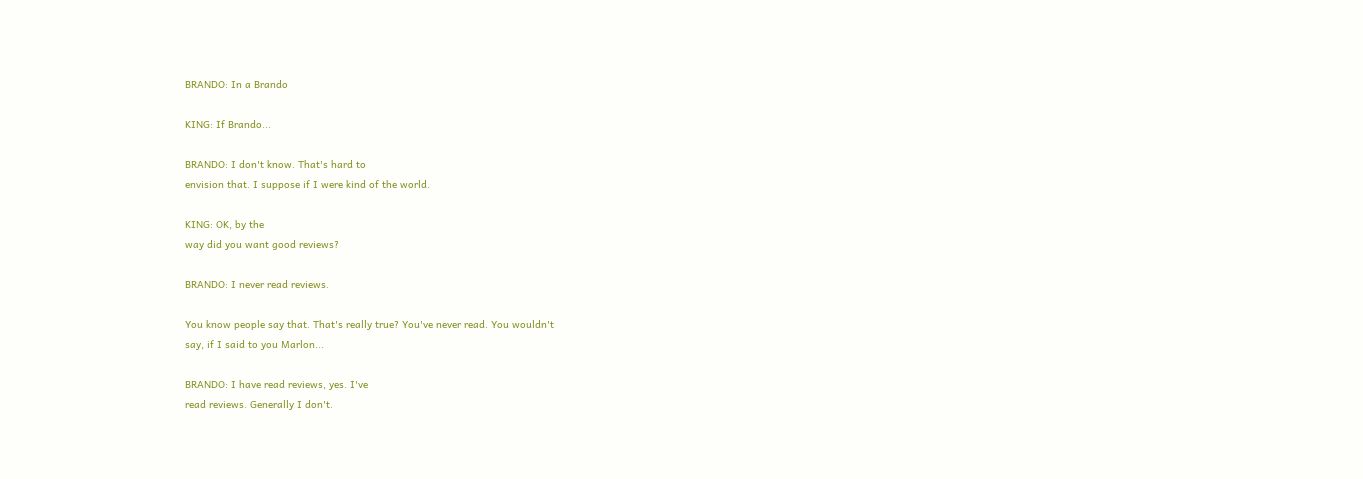BRANDO: In a Brando

KING: If Brando...

BRANDO: I don't know. That's hard to
envision that. I suppose if I were kind of the world.

KING: OK, by the
way did you want good reviews?

BRANDO: I never read reviews.

You know people say that. That's really true? You've never read. You wouldn't
say, if I said to you Marlon...

BRANDO: I have read reviews, yes. I've
read reviews. Generally I don't.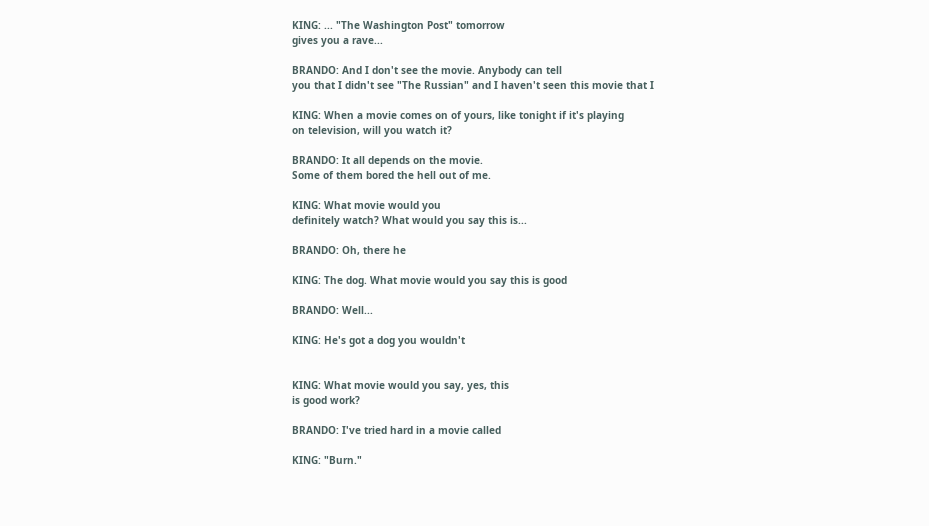KING: ... "The Washington Post" tomorrow
gives you a rave...

BRANDO: And I don't see the movie. Anybody can tell
you that I didn't see "The Russian" and I haven't seen this movie that I

KING: When a movie comes on of yours, like tonight if it's playing
on television, will you watch it?

BRANDO: It all depends on the movie.
Some of them bored the hell out of me.

KING: What movie would you
definitely watch? What would you say this is...

BRANDO: Oh, there he

KING: The dog. What movie would you say this is good

BRANDO: Well...

KING: He's got a dog you wouldn't


KING: What movie would you say, yes, this
is good work?

BRANDO: I've tried hard in a movie called

KING: "Burn."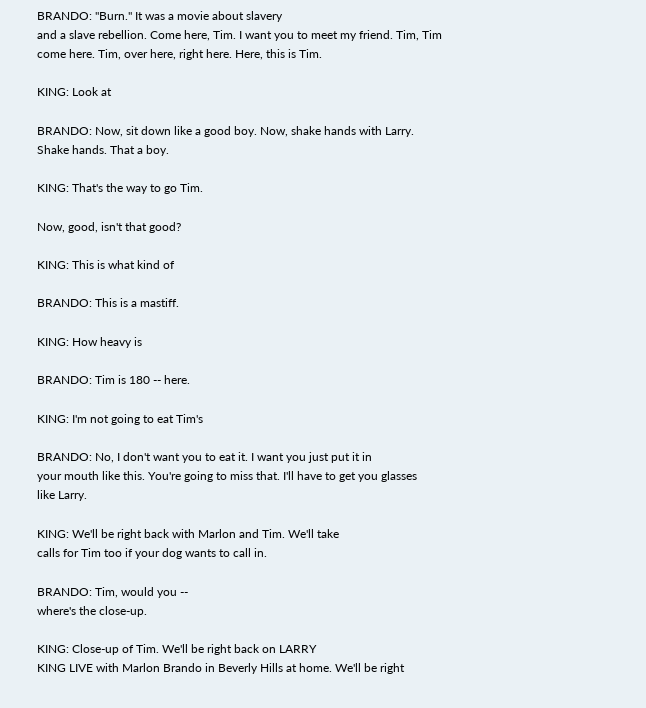BRANDO: "Burn." It was a movie about slavery
and a slave rebellion. Come here, Tim. I want you to meet my friend. Tim, Tim
come here. Tim, over here, right here. Here, this is Tim.

KING: Look at

BRANDO: Now, sit down like a good boy. Now, shake hands with Larry.
Shake hands. That a boy.

KING: That's the way to go Tim.

Now, good, isn't that good?

KING: This is what kind of

BRANDO: This is a mastiff.

KING: How heavy is

BRANDO: Tim is 180 -- here.

KING: I'm not going to eat Tim's

BRANDO: No, I don't want you to eat it. I want you just put it in
your mouth like this. You're going to miss that. I'll have to get you glasses
like Larry.

KING: We'll be right back with Marlon and Tim. We'll take
calls for Tim too if your dog wants to call in.

BRANDO: Tim, would you --
where's the close-up.

KING: Close-up of Tim. We'll be right back on LARRY
KING LIVE with Marlon Brando in Beverly Hills at home. We'll be right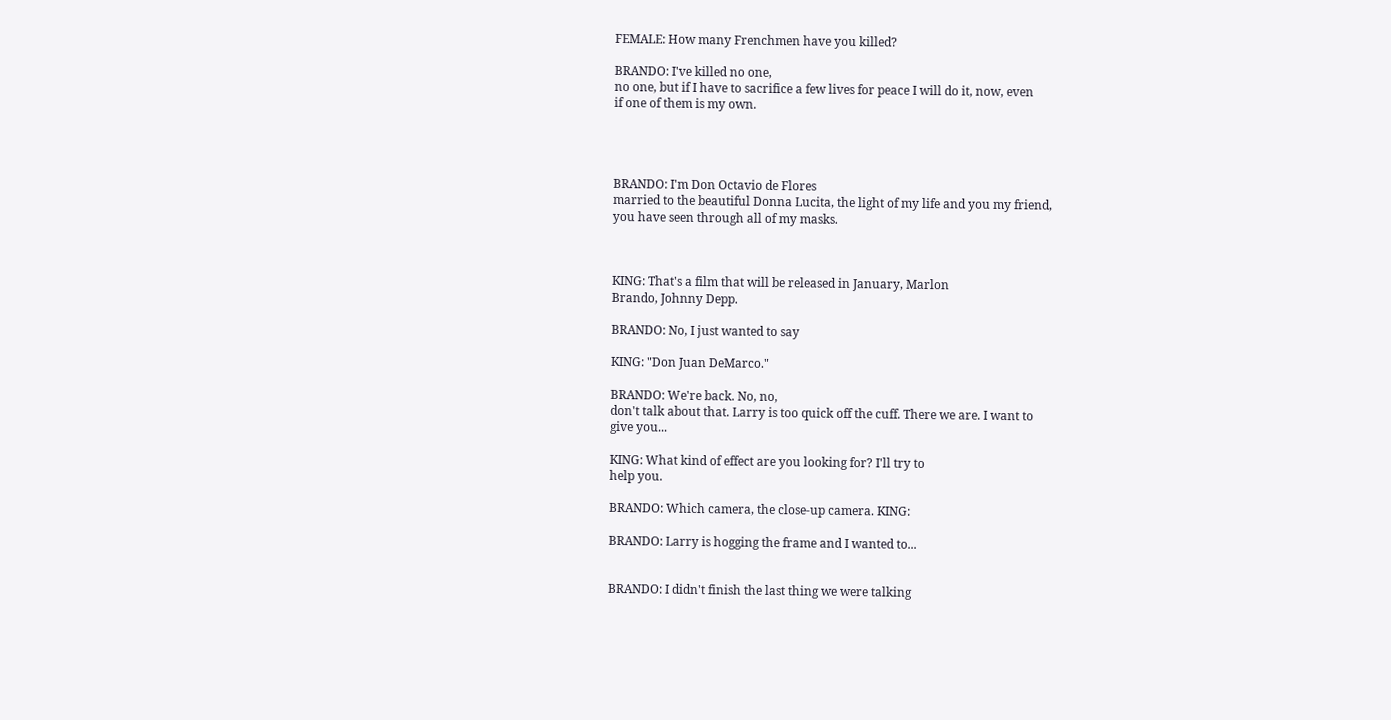FEMALE: How many Frenchmen have you killed?

BRANDO: I've killed no one,
no one, but if I have to sacrifice a few lives for peace I will do it, now, even
if one of them is my own.




BRANDO: I'm Don Octavio de Flores
married to the beautiful Donna Lucita, the light of my life and you my friend,
you have seen through all of my masks.



KING: That's a film that will be released in January, Marlon
Brando, Johnny Depp.

BRANDO: No, I just wanted to say

KING: "Don Juan DeMarco."

BRANDO: We're back. No, no,
don't talk about that. Larry is too quick off the cuff. There we are. I want to
give you...

KING: What kind of effect are you looking for? I'll try to
help you.

BRANDO: Which camera, the close-up camera. KING:

BRANDO: Larry is hogging the frame and I wanted to...


BRANDO: I didn't finish the last thing we were talking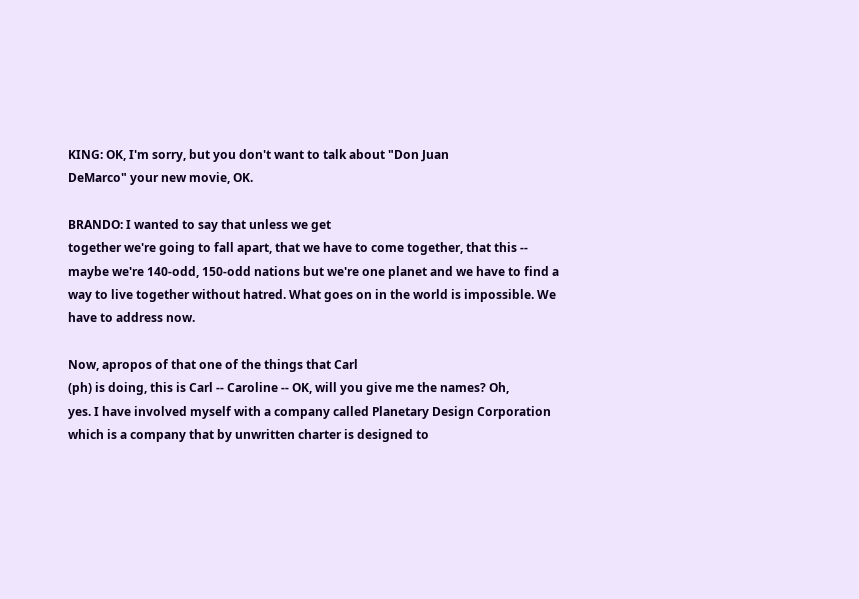KING: OK, I'm sorry, but you don't want to talk about "Don Juan
DeMarco" your new movie, OK.

BRANDO: I wanted to say that unless we get
together we're going to fall apart, that we have to come together, that this --
maybe we're 140-odd, 150-odd nations but we're one planet and we have to find a
way to live together without hatred. What goes on in the world is impossible. We
have to address now.

Now, apropos of that one of the things that Carl
(ph) is doing, this is Carl -- Caroline -- OK, will you give me the names? Oh,
yes. I have involved myself with a company called Planetary Design Corporation
which is a company that by unwritten charter is designed to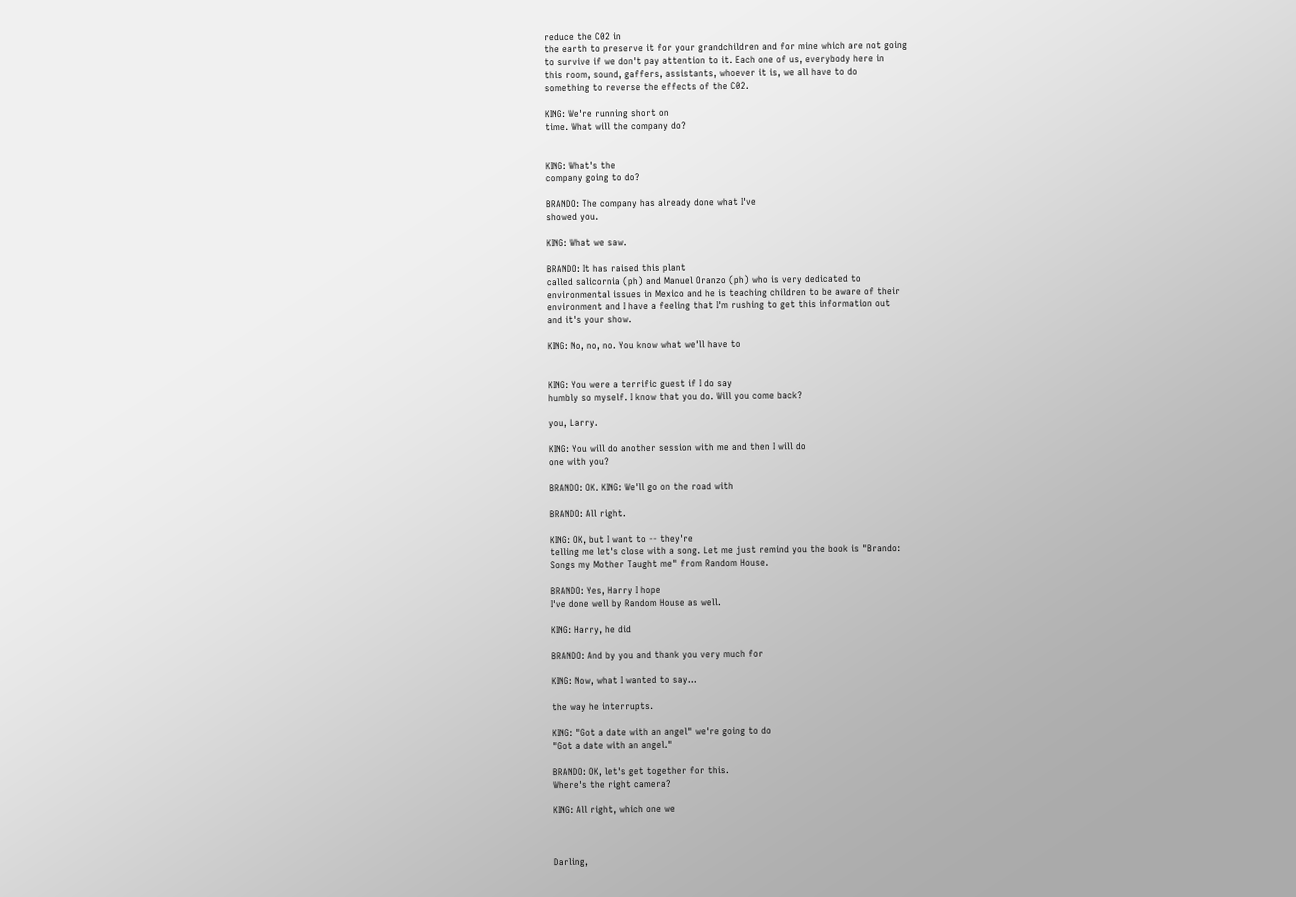reduce the C02 in
the earth to preserve it for your grandchildren and for mine which are not going
to survive if we don't pay attention to it. Each one of us, everybody here in
this room, sound, gaffers, assistants, whoever it is, we all have to do
something to reverse the effects of the C02.

KING: We're running short on
time. What will the company do?


KING: What's the
company going to do?

BRANDO: The company has already done what I've
showed you.

KING: What we saw.

BRANDO: It has raised this plant
called salicornia (ph) and Manuel Oranzo (ph) who is very dedicated to
environmental issues in Mexico and he is teaching children to be aware of their
environment and I have a feeling that I'm rushing to get this information out
and it's your show.

KING: No, no, no. You know what we'll have to


KING: You were a terrific guest if I do say
humbly so myself. I know that you do. Will you come back?

you, Larry.

KING: You will do another session with me and then I will do
one with you?

BRANDO: OK. KING: We'll go on the road with

BRANDO: All right.

KING: OK, but I want to -- they're
telling me let's close with a song. Let me just remind you the book is "Brando:
Songs my Mother Taught me" from Random House.

BRANDO: Yes, Harry I hope
I've done well by Random House as well.

KING: Harry, he did

BRANDO: And by you and thank you very much for

KING: Now, what I wanted to say...

the way he interrupts.

KING: "Got a date with an angel" we're going to do
"Got a date with an angel."

BRANDO: OK, let's get together for this.
Where's the right camera?

KING: All right, which one we



Darling,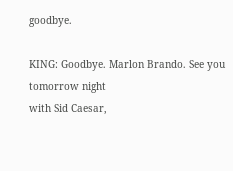goodbye.

KING: Goodbye. Marlon Brando. See you tomorrow night
with Sid Caesar,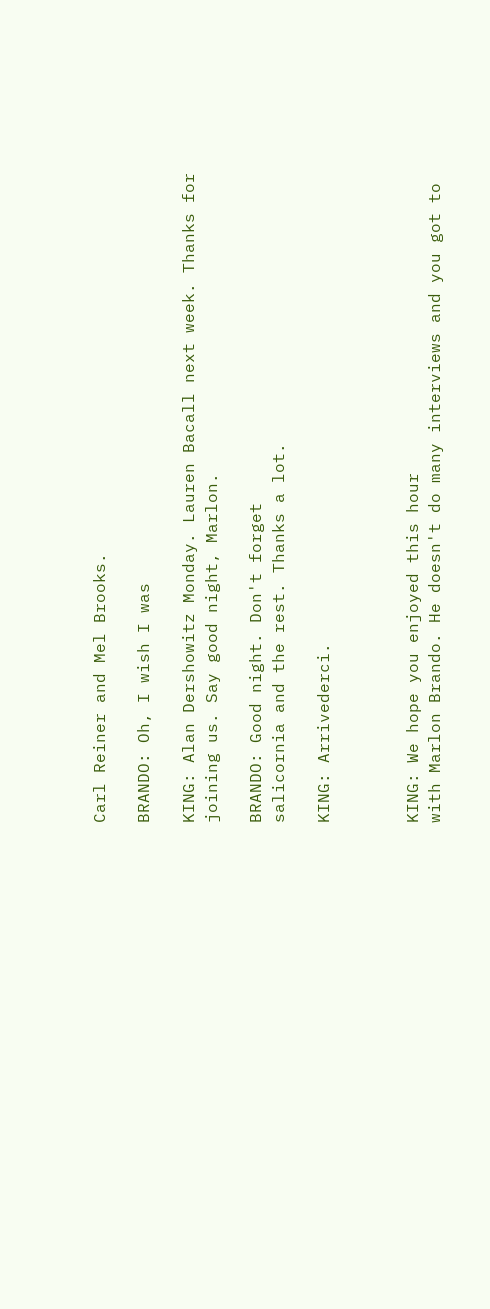Carl Reiner and Mel Brooks.

BRANDO: Oh, I wish I was

KING: Alan Dershowitz Monday. Lauren Bacall next week. Thanks for
joining us. Say good night, Marlon.

BRANDO: Good night. Don't forget
salicornia and the rest. Thanks a lot.

KING: Arrivederci.



KING: We hope you enjoyed this hour
with Marlon Brando. He doesn't do many interviews and you got to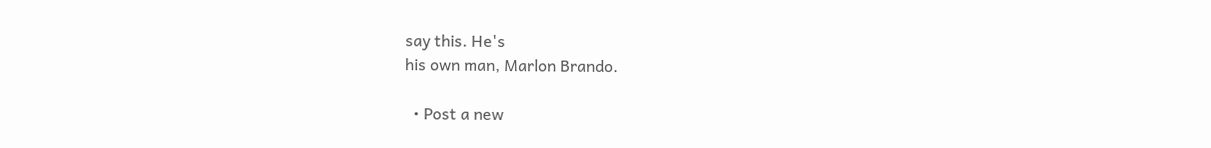say this. He's
his own man, Marlon Brando.

  • Post a new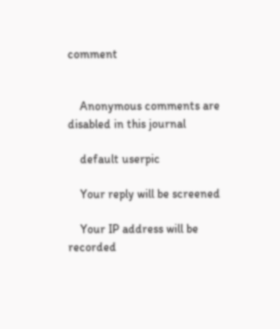comment


    Anonymous comments are disabled in this journal

    default userpic

    Your reply will be screened

    Your IP address will be recorded